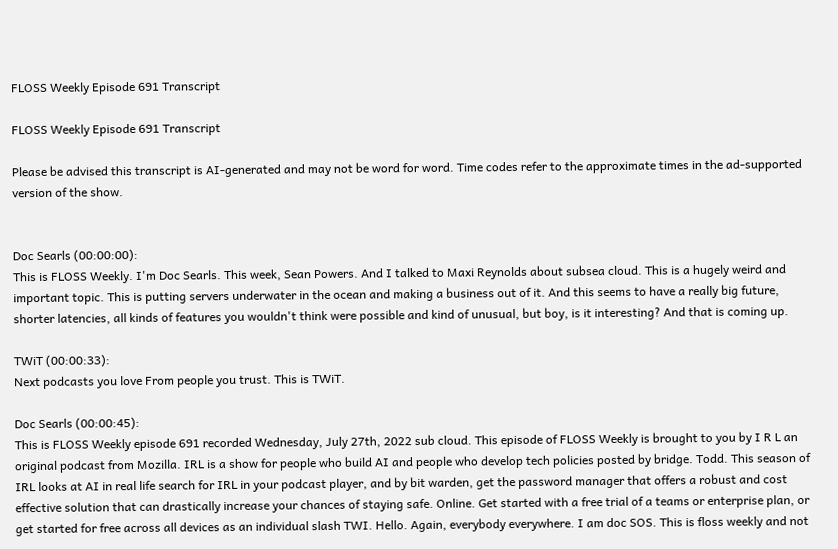FLOSS Weekly Episode 691 Transcript

FLOSS Weekly Episode 691 Transcript

Please be advised this transcript is AI-generated and may not be word for word. Time codes refer to the approximate times in the ad-supported version of the show.


Doc Searls (00:00:00):
This is FLOSS Weekly. I'm Doc Searls. This week, Sean Powers. And I talked to Maxi Reynolds about subsea cloud. This is a hugely weird and important topic. This is putting servers underwater in the ocean and making a business out of it. And this seems to have a really big future, shorter latencies, all kinds of features you wouldn't think were possible and kind of unusual, but boy, is it interesting? And that is coming up.

TWiT (00:00:33):
Next podcasts you love From people you trust. This is TWiT.

Doc Searls (00:00:45):
This is FLOSS Weekly episode 691 recorded Wednesday, July 27th, 2022 sub cloud. This episode of FLOSS Weekly is brought to you by I R L an original podcast from Mozilla. IRL is a show for people who build AI and people who develop tech policies posted by bridge. Todd. This season of IRL looks at AI in real life search for IRL in your podcast player, and by bit warden, get the password manager that offers a robust and cost effective solution that can drastically increase your chances of staying safe. Online. Get started with a free trial of a teams or enterprise plan, or get started for free across all devices as an individual slash TWI. Hello. Again, everybody everywhere. I am doc SOS. This is floss weekly and not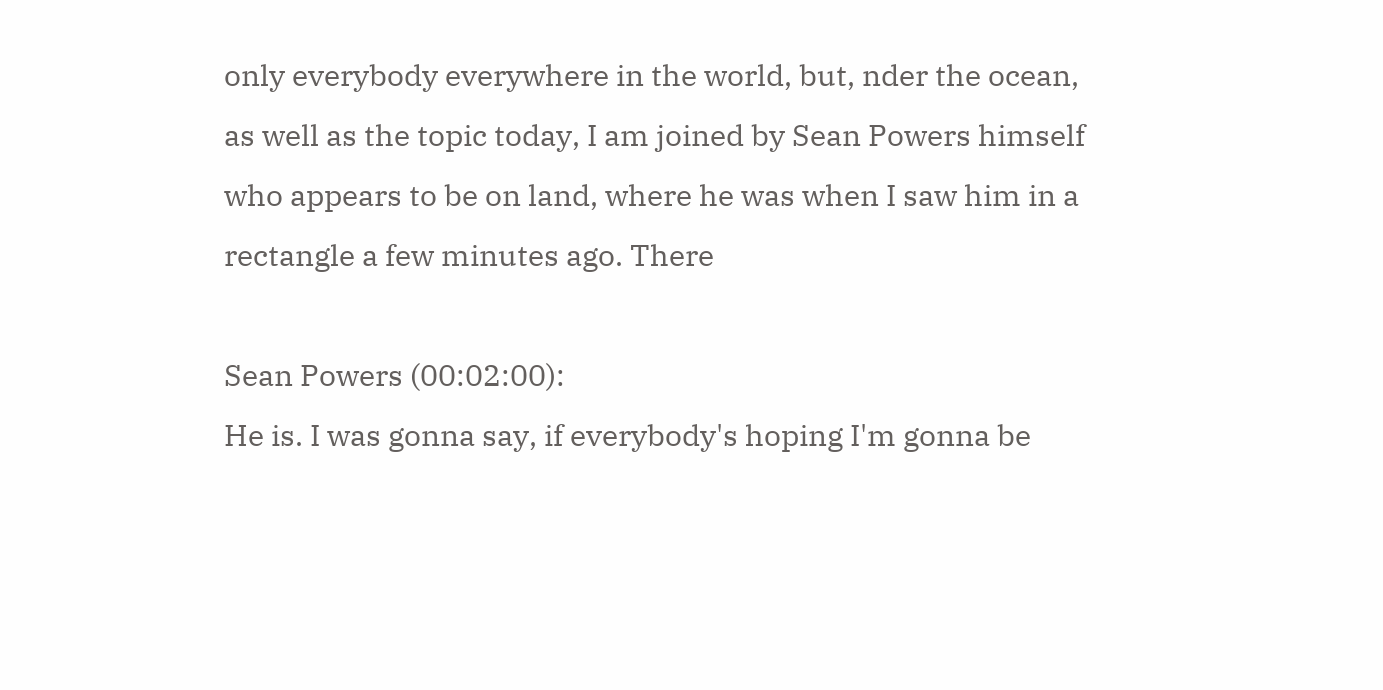only everybody everywhere in the world, but, nder the ocean, as well as the topic today, I am joined by Sean Powers himself who appears to be on land, where he was when I saw him in a rectangle a few minutes ago. There

Sean Powers (00:02:00):
He is. I was gonna say, if everybody's hoping I'm gonna be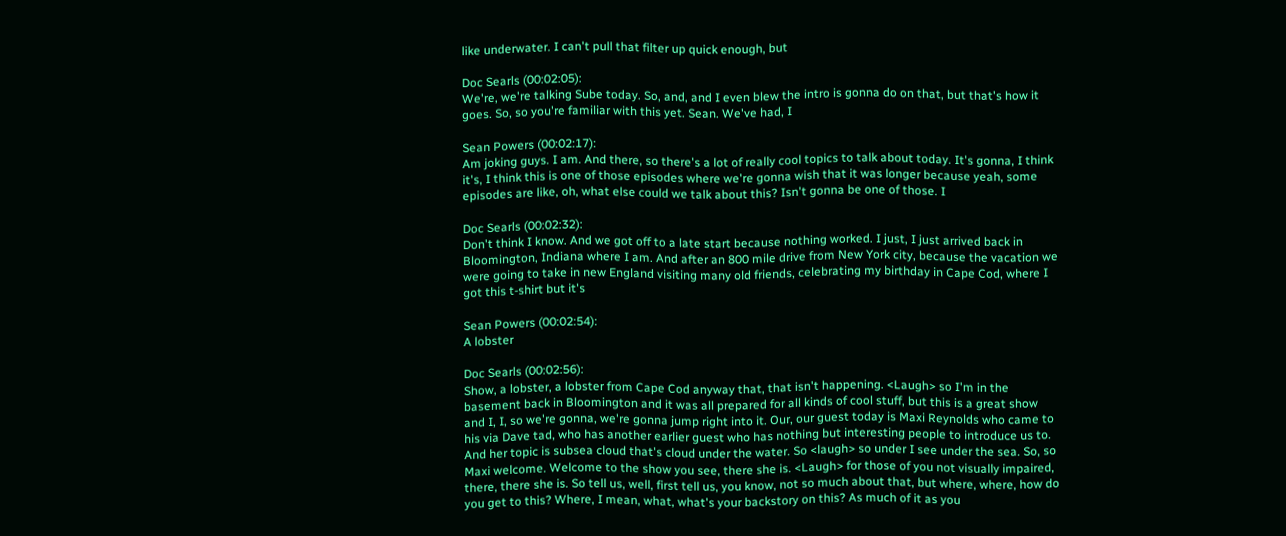like underwater. I can't pull that filter up quick enough, but

Doc Searls (00:02:05):
We're, we're talking Sube today. So, and, and I even blew the intro is gonna do on that, but that's how it goes. So, so you're familiar with this yet. Sean. We've had, I

Sean Powers (00:02:17):
Am joking guys. I am. And there, so there's a lot of really cool topics to talk about today. It's gonna, I think it's, I think this is one of those episodes where we're gonna wish that it was longer because yeah, some episodes are like, oh, what else could we talk about this? Isn't gonna be one of those. I

Doc Searls (00:02:32):
Don't think I know. And we got off to a late start because nothing worked. I just, I just arrived back in Bloomington, Indiana where I am. And after an 800 mile drive from New York city, because the vacation we were going to take in new England visiting many old friends, celebrating my birthday in Cape Cod, where I got this t-shirt but it's

Sean Powers (00:02:54):
A lobster

Doc Searls (00:02:56):
Show, a lobster, a lobster from Cape Cod anyway that, that isn't happening. <Laugh> so I'm in the basement back in Bloomington and it was all prepared for all kinds of cool stuff, but this is a great show and I, I, so we're gonna, we're gonna jump right into it. Our, our guest today is Maxi Reynolds who came to his via Dave tad, who has another earlier guest who has nothing but interesting people to introduce us to. And her topic is subsea cloud that's cloud under the water. So <laugh> so under I see under the sea. So, so Maxi welcome. Welcome to the show you see, there she is. <Laugh> for those of you not visually impaired, there, there she is. So tell us, well, first tell us, you know, not so much about that, but where, where, how do you get to this? Where, I mean, what, what's your backstory on this? As much of it as you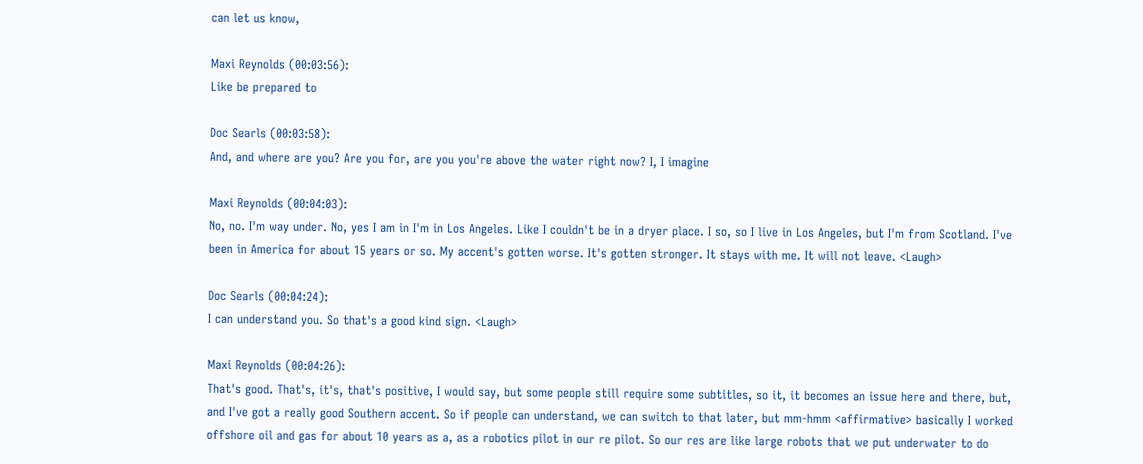can let us know,

Maxi Reynolds (00:03:56):
Like be prepared to

Doc Searls (00:03:58):
And, and where are you? Are you for, are you you're above the water right now? I, I imagine

Maxi Reynolds (00:04:03):
No, no. I'm way under. No, yes I am in I'm in Los Angeles. Like I couldn't be in a dryer place. I so, so I live in Los Angeles, but I'm from Scotland. I've been in America for about 15 years or so. My accent's gotten worse. It's gotten stronger. It stays with me. It will not leave. <Laugh>

Doc Searls (00:04:24):
I can understand you. So that's a good kind sign. <Laugh>

Maxi Reynolds (00:04:26):
That's good. That's, it's, that's positive, I would say, but some people still require some subtitles, so it, it becomes an issue here and there, but, and I've got a really good Southern accent. So if people can understand, we can switch to that later, but mm-hmm <affirmative> basically I worked offshore oil and gas for about 10 years as a, as a robotics pilot in our re pilot. So our res are like large robots that we put underwater to do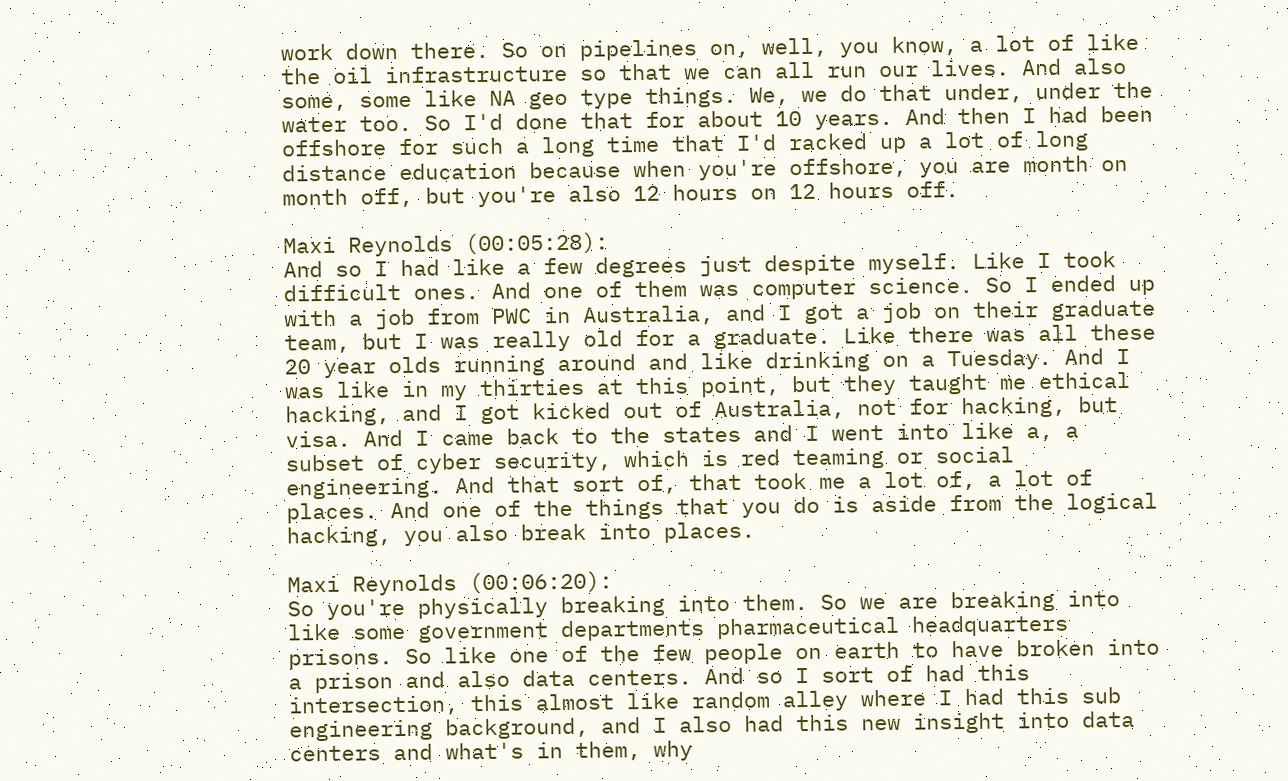work down there. So on pipelines on, well, you know, a lot of like the oil infrastructure so that we can all run our lives. And also some, some like NA geo type things. We, we do that under, under the water too. So I'd done that for about 10 years. And then I had been offshore for such a long time that I'd racked up a lot of long distance education because when you're offshore, you are month on month off, but you're also 12 hours on 12 hours off.

Maxi Reynolds (00:05:28):
And so I had like a few degrees just despite myself. Like I took difficult ones. And one of them was computer science. So I ended up with a job from PWC in Australia, and I got a job on their graduate team, but I was really old for a graduate. Like there was all these 20 year olds running around and like drinking on a Tuesday. And I was like in my thirties at this point, but they taught me ethical hacking, and I got kicked out of Australia, not for hacking, but visa. And I came back to the states and I went into like a, a subset of cyber security, which is red teaming or social engineering. And that sort of, that took me a lot of, a lot of places. And one of the things that you do is aside from the logical hacking, you also break into places.

Maxi Reynolds (00:06:20):
So you're physically breaking into them. So we are breaking into like some government departments pharmaceutical headquarters prisons. So like one of the few people on earth to have broken into a prison and also data centers. And so I sort of had this intersection, this almost like random alley where I had this sub engineering background, and I also had this new insight into data centers and what's in them, why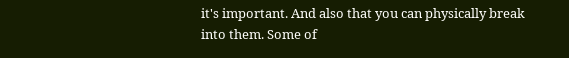it's important. And also that you can physically break into them. Some of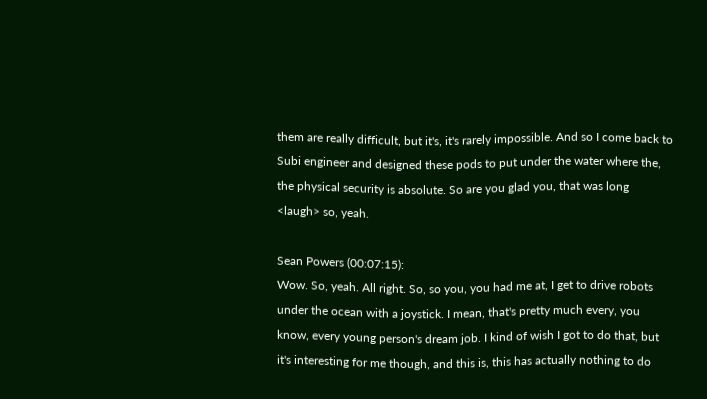them are really difficult, but it's, it's rarely impossible. And so I come back to Subi engineer and designed these pods to put under the water where the, the physical security is absolute. So are you glad you, that was long <laugh> so, yeah.

Sean Powers (00:07:15):
Wow. So, yeah. All right. So, so you, you had me at, I get to drive robots under the ocean with a joystick. I mean, that's pretty much every, you know, every young person's dream job. I kind of wish I got to do that, but it's interesting for me though, and this is, this has actually nothing to do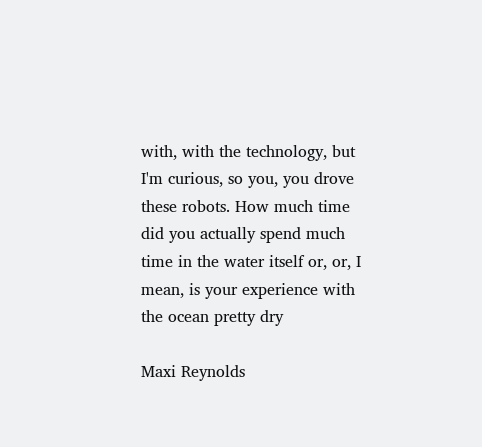with, with the technology, but I'm curious, so you, you drove these robots. How much time did you actually spend much time in the water itself or, or, I mean, is your experience with the ocean pretty dry

Maxi Reynolds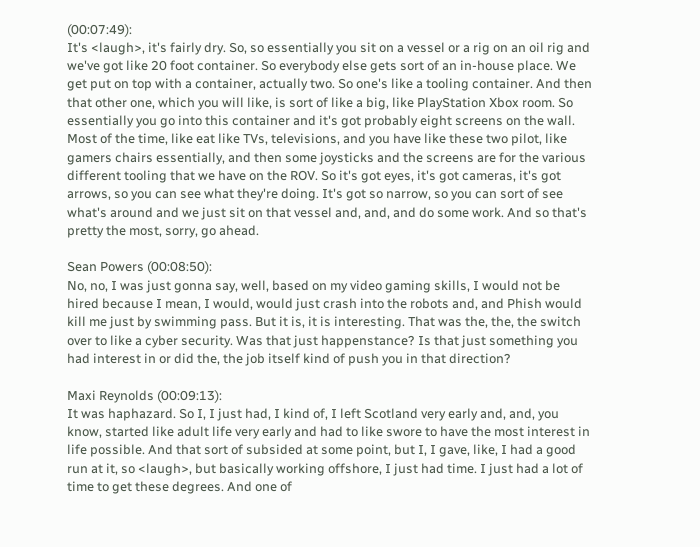(00:07:49):
It's <laugh>, it's fairly dry. So, so essentially you sit on a vessel or a rig on an oil rig and we've got like 20 foot container. So everybody else gets sort of an in-house place. We get put on top with a container, actually two. So one's like a tooling container. And then that other one, which you will like, is sort of like a big, like PlayStation Xbox room. So essentially you go into this container and it's got probably eight screens on the wall. Most of the time, like eat like TVs, televisions, and you have like these two pilot, like gamers chairs essentially, and then some joysticks and the screens are for the various different tooling that we have on the ROV. So it's got eyes, it's got cameras, it's got arrows, so you can see what they're doing. It's got so narrow, so you can sort of see what's around and we just sit on that vessel and, and, and do some work. And so that's pretty the most, sorry, go ahead.

Sean Powers (00:08:50):
No, no, I was just gonna say, well, based on my video gaming skills, I would not be hired because I mean, I would, would just crash into the robots and, and Phish would kill me just by swimming pass. But it is, it is interesting. That was the, the, the switch over to like a cyber security. Was that just happenstance? Is that just something you had interest in or did the, the job itself kind of push you in that direction?

Maxi Reynolds (00:09:13):
It was haphazard. So I, I just had, I kind of, I left Scotland very early and, and, you know, started like adult life very early and had to like swore to have the most interest in life possible. And that sort of subsided at some point, but I, I gave, like, I had a good run at it, so <laugh>, but basically working offshore, I just had time. I just had a lot of time to get these degrees. And one of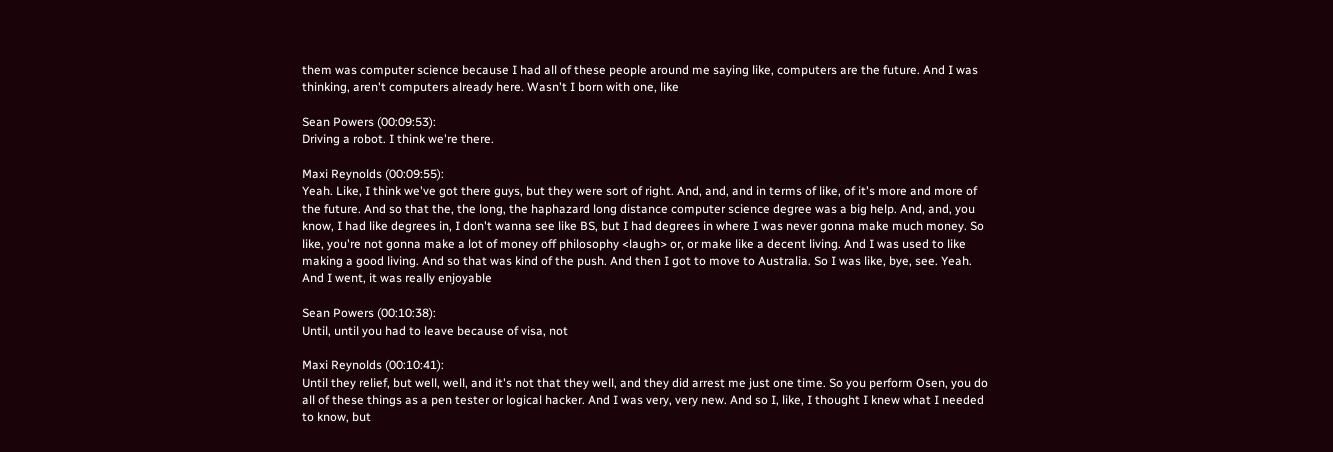them was computer science because I had all of these people around me saying like, computers are the future. And I was thinking, aren't computers already here. Wasn't I born with one, like

Sean Powers (00:09:53):
Driving a robot. I think we're there.

Maxi Reynolds (00:09:55):
Yeah. Like, I think we've got there guys, but they were sort of right. And, and, and in terms of like, of it's more and more of the future. And so that the, the long, the haphazard long distance computer science degree was a big help. And, and, you know, I had like degrees in, I don't wanna see like BS, but I had degrees in where I was never gonna make much money. So like, you're not gonna make a lot of money off philosophy <laugh> or, or make like a decent living. And I was used to like making a good living. And so that was kind of the push. And then I got to move to Australia. So I was like, bye, see. Yeah. And I went, it was really enjoyable

Sean Powers (00:10:38):
Until, until you had to leave because of visa, not

Maxi Reynolds (00:10:41):
Until they relief, but well, well, and it's not that they well, and they did arrest me just one time. So you perform Osen, you do all of these things as a pen tester or logical hacker. And I was very, very new. And so I, like, I thought I knew what I needed to know, but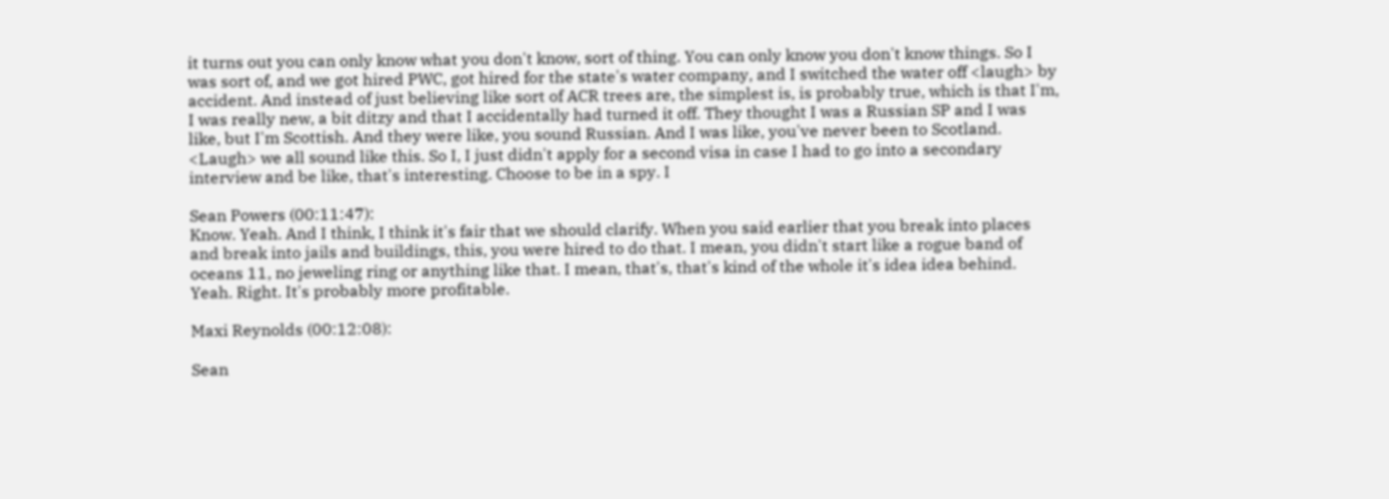it turns out you can only know what you don't know, sort of thing. You can only know you don't know things. So I was sort of, and we got hired PWC, got hired for the state's water company, and I switched the water off <laugh> by accident. And instead of just believing like sort of ACR trees are, the simplest is, is probably true, which is that I'm, I was really new, a bit ditzy and that I accidentally had turned it off. They thought I was a Russian SP and I was like, but I'm Scottish. And they were like, you sound Russian. And I was like, you've never been to Scotland. <Laugh> we all sound like this. So I, I just didn't apply for a second visa in case I had to go into a secondary interview and be like, that's interesting. Choose to be in a spy. I

Sean Powers (00:11:47):
Know. Yeah. And I think, I think it's fair that we should clarify. When you said earlier that you break into places and break into jails and buildings, this, you were hired to do that. I mean, you didn't start like a rogue band of oceans 11, no jeweling ring or anything like that. I mean, that's, that's kind of the whole it's idea idea behind. Yeah. Right. It's probably more profitable.

Maxi Reynolds (00:12:08):

Sean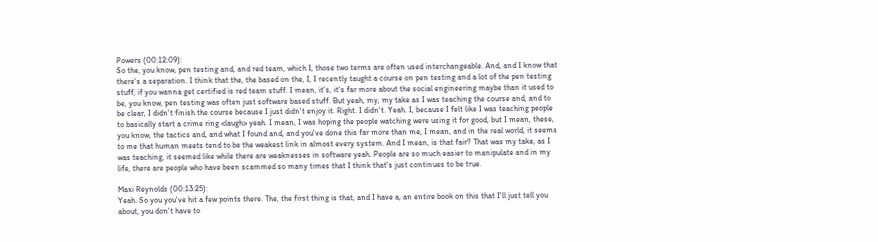Powers (00:12:09):
So the, you know, pen testing and, and red team, which I, those two terms are often used interchangeable. And, and I know that there's a separation. I think that the, the based on the, I, I recently taught a course on pen testing and a lot of the pen testing stuff, if you wanna get certified is red team stuff. I mean, it's, it's far more about the social engineering maybe than it used to be, you know, pen testing was often just software based stuff. But yeah, my, my take as I was teaching the course and, and to be clear, I didn't finish the course because I just didn't enjoy it. Right. I didn't. Yeah. I, because I felt like I was teaching people to basically start a crime ring <laugh> yeah. I mean, I was hoping the people watching were using it for good, but I mean, these, you know, the tactics and, and what I found and, and you've done this far more than me, I mean, and in the real world, it seems to me that human meets tend to be the weakest link in almost every system. And I mean, is that fair? That was my take, as I was teaching, it seemed like while there are weaknesses in software yeah. People are so much easier to manipulate and in my life, there are people who have been scammed so many times that I think that's just continues to be true.

Maxi Reynolds (00:13:25):
Yeah. So you you've hit a few points there. The, the first thing is that, and I have a, an entire book on this that I'll just tell you about, you don't have to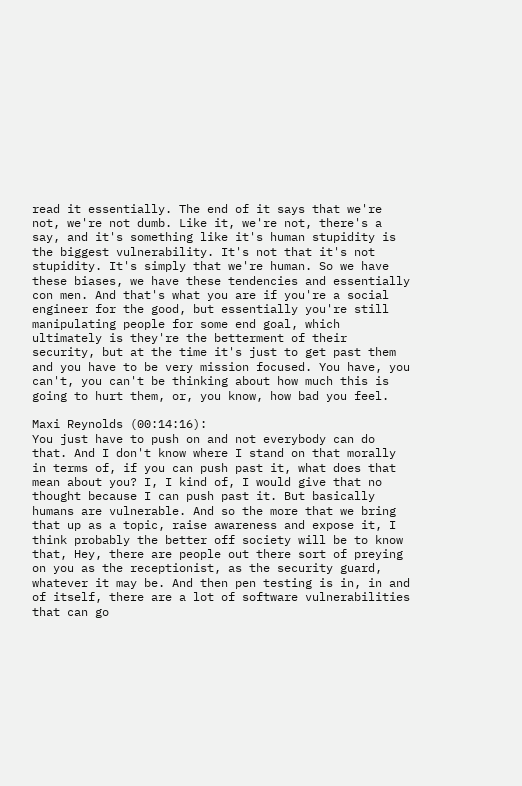read it essentially. The end of it says that we're not, we're not dumb. Like it, we're not, there's a say, and it's something like it's human stupidity is the biggest vulnerability. It's not that it's not stupidity. It's simply that we're human. So we have these biases, we have these tendencies and essentially con men. And that's what you are if you're a social engineer for the good, but essentially you're still manipulating people for some end goal, which ultimately is they're the betterment of their security, but at the time it's just to get past them and you have to be very mission focused. You have, you can't, you can't be thinking about how much this is going to hurt them, or, you know, how bad you feel.

Maxi Reynolds (00:14:16):
You just have to push on and not everybody can do that. And I don't know where I stand on that morally in terms of, if you can push past it, what does that mean about you? I, I kind of, I would give that no thought because I can push past it. But basically humans are vulnerable. And so the more that we bring that up as a topic, raise awareness and expose it, I think probably the better off society will be to know that, Hey, there are people out there sort of preying on you as the receptionist, as the security guard, whatever it may be. And then pen testing is in, in and of itself, there are a lot of software vulnerabilities that can go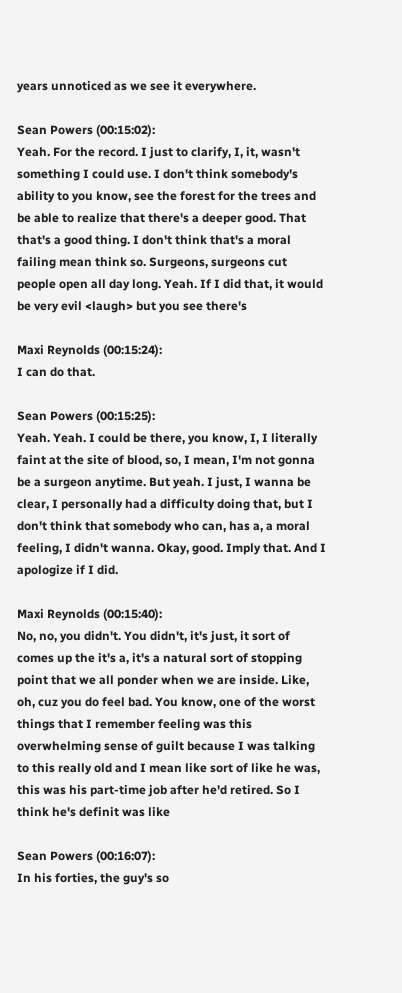years unnoticed as we see it everywhere.

Sean Powers (00:15:02):
Yeah. For the record. I just to clarify, I, it, wasn't something I could use. I don't think somebody's ability to you know, see the forest for the trees and be able to realize that there's a deeper good. That that's a good thing. I don't think that's a moral failing mean think so. Surgeons, surgeons cut people open all day long. Yeah. If I did that, it would be very evil <laugh> but you see there's

Maxi Reynolds (00:15:24):
I can do that.

Sean Powers (00:15:25):
Yeah. Yeah. I could be there, you know, I, I literally faint at the site of blood, so, I mean, I'm not gonna be a surgeon anytime. But yeah. I just, I wanna be clear, I personally had a difficulty doing that, but I don't think that somebody who can, has a, a moral feeling, I didn't wanna. Okay, good. Imply that. And I apologize if I did.

Maxi Reynolds (00:15:40):
No, no, you didn't. You didn't, it's just, it sort of comes up the it's a, it's a natural sort of stopping point that we all ponder when we are inside. Like, oh, cuz you do feel bad. You know, one of the worst things that I remember feeling was this overwhelming sense of guilt because I was talking to this really old and I mean like sort of like he was, this was his part-time job after he'd retired. So I think he's definit was like

Sean Powers (00:16:07):
In his forties, the guy's so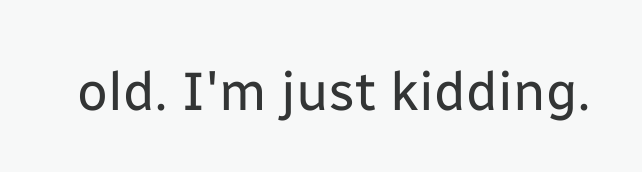old. I'm just kidding.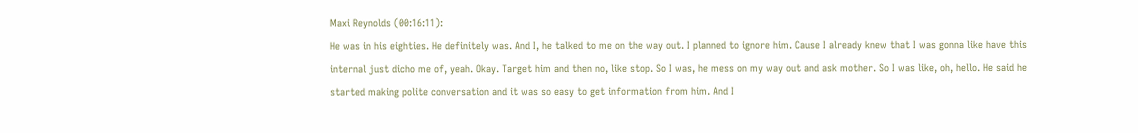Maxi Reynolds (00:16:11):
He was in his eighties. He definitely was. And I, he talked to me on the way out. I planned to ignore him. Cause I already knew that I was gonna like have this internal just dicho me of, yeah. Okay. Target him and then no, like stop. So I was, he mess on my way out and ask mother. So I was like, oh, hello. He said he started making polite conversation and it was so easy to get information from him. And I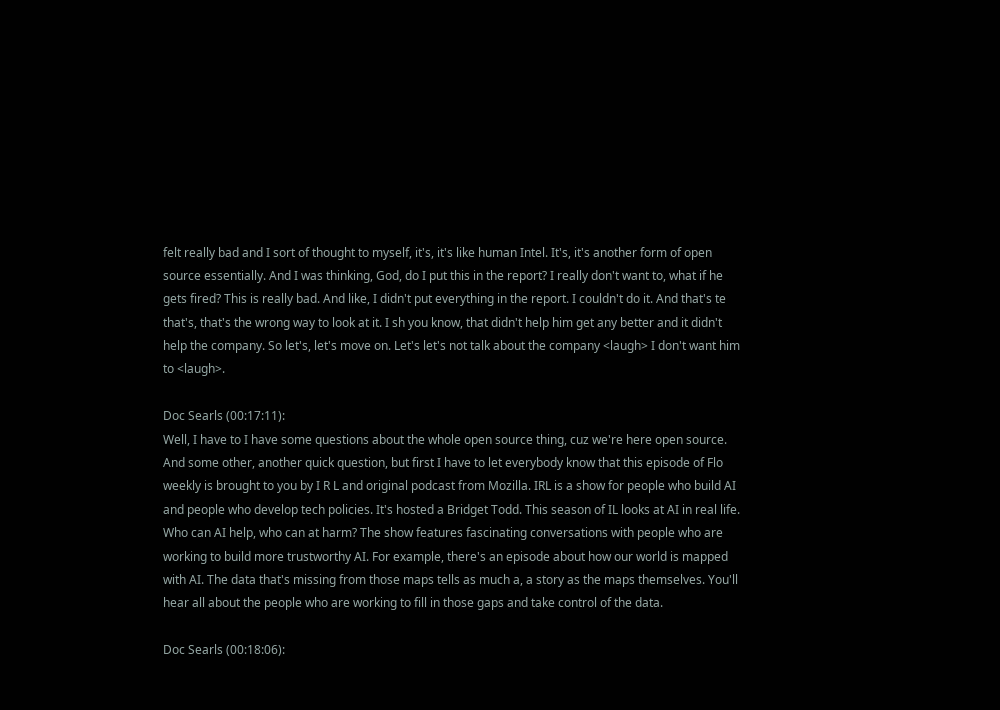felt really bad and I sort of thought to myself, it's, it's like human Intel. It's, it's another form of open source essentially. And I was thinking, God, do I put this in the report? I really don't want to, what if he gets fired? This is really bad. And like, I didn't put everything in the report. I couldn't do it. And that's te that's, that's the wrong way to look at it. I sh you know, that didn't help him get any better and it didn't help the company. So let's, let's move on. Let's let's not talk about the company <laugh> I don't want him to <laugh>.

Doc Searls (00:17:11):
Well, I have to I have some questions about the whole open source thing, cuz we're here open source. And some other, another quick question, but first I have to let everybody know that this episode of Flo weekly is brought to you by I R L and original podcast from Mozilla. IRL is a show for people who build AI and people who develop tech policies. It's hosted a Bridget Todd. This season of IL looks at AI in real life. Who can AI help, who can at harm? The show features fascinating conversations with people who are working to build more trustworthy AI. For example, there's an episode about how our world is mapped with AI. The data that's missing from those maps tells as much a, a story as the maps themselves. You'll hear all about the people who are working to fill in those gaps and take control of the data.

Doc Searls (00:18:06):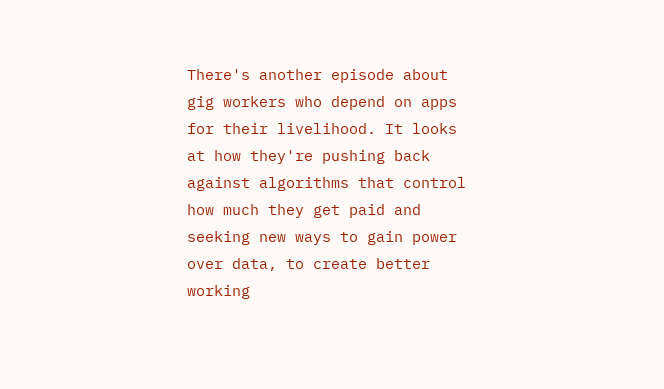There's another episode about gig workers who depend on apps for their livelihood. It looks at how they're pushing back against algorithms that control how much they get paid and seeking new ways to gain power over data, to create better working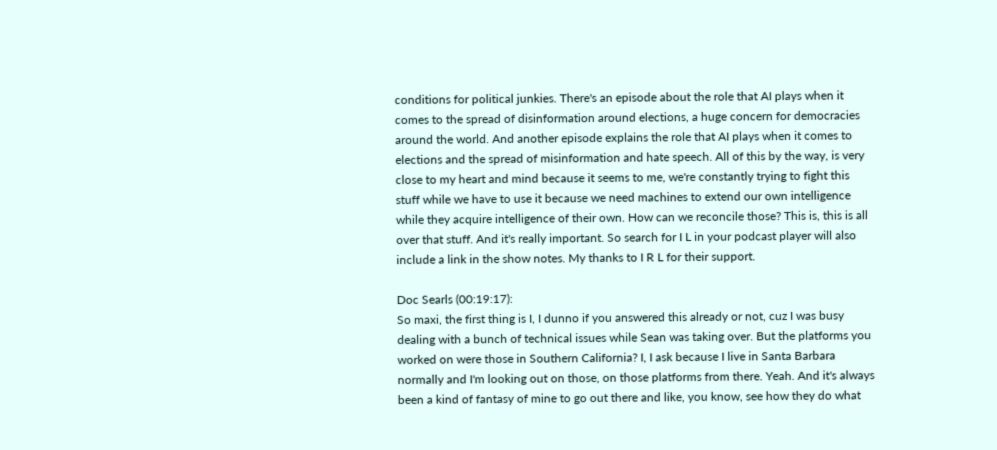conditions for political junkies. There's an episode about the role that AI plays when it comes to the spread of disinformation around elections, a huge concern for democracies around the world. And another episode explains the role that AI plays when it comes to elections and the spread of misinformation and hate speech. All of this by the way, is very close to my heart and mind because it seems to me, we're constantly trying to fight this stuff while we have to use it because we need machines to extend our own intelligence while they acquire intelligence of their own. How can we reconcile those? This is, this is all over that stuff. And it's really important. So search for I L in your podcast player will also include a link in the show notes. My thanks to I R L for their support.

Doc Searls (00:19:17):
So maxi, the first thing is I, I dunno if you answered this already or not, cuz I was busy dealing with a bunch of technical issues while Sean was taking over. But the platforms you worked on were those in Southern California? I, I ask because I live in Santa Barbara normally and I'm looking out on those, on those platforms from there. Yeah. And it's always been a kind of fantasy of mine to go out there and like, you know, see how they do what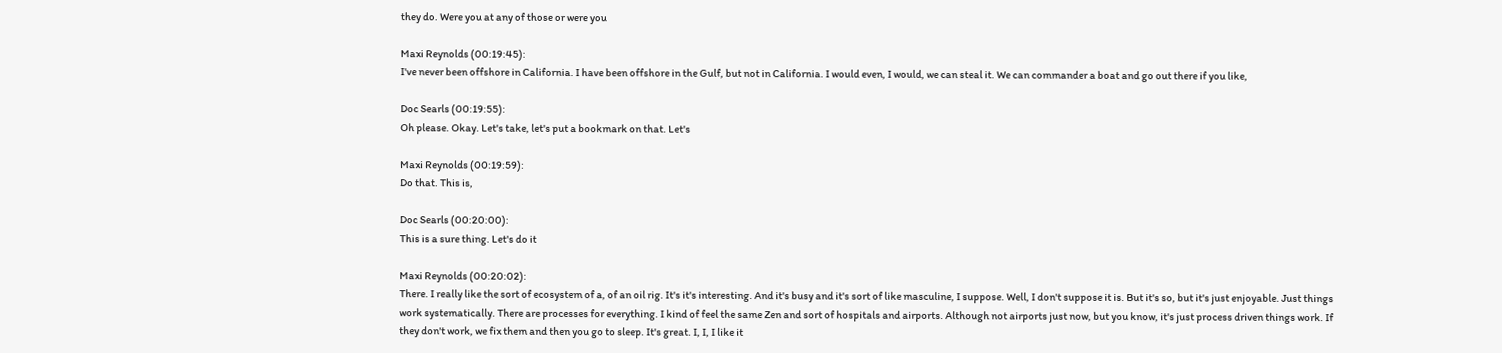they do. Were you at any of those or were you

Maxi Reynolds (00:19:45):
I've never been offshore in California. I have been offshore in the Gulf, but not in California. I would even, I would, we can steal it. We can commander a boat and go out there if you like,

Doc Searls (00:19:55):
Oh please. Okay. Let's take, let's put a bookmark on that. Let's

Maxi Reynolds (00:19:59):
Do that. This is,

Doc Searls (00:20:00):
This is a sure thing. Let's do it

Maxi Reynolds (00:20:02):
There. I really like the sort of ecosystem of a, of an oil rig. It's it's interesting. And it's busy and it's sort of like masculine, I suppose. Well, I don't suppose it is. But it's so, but it's just enjoyable. Just things work systematically. There are processes for everything. I kind of feel the same Zen and sort of hospitals and airports. Although not airports just now, but you know, it's just process driven things work. If they don't work, we fix them and then you go to sleep. It's great. I, I, I like it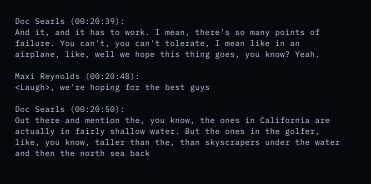Doc Searls (00:20:39):
And it, and it has to work. I mean, there's so many points of failure. You can't, you can't tolerate, I mean like in an airplane, like, well we hope this thing goes, you know? Yeah.

Maxi Reynolds (00:20:48):
<Laugh>, we're hoping for the best guys

Doc Searls (00:20:50):
Out there and mention the, you know, the ones in California are actually in fairly shallow water. But the ones in the golfer, like, you know, taller than the, than skyscrapers under the water and then the north sea back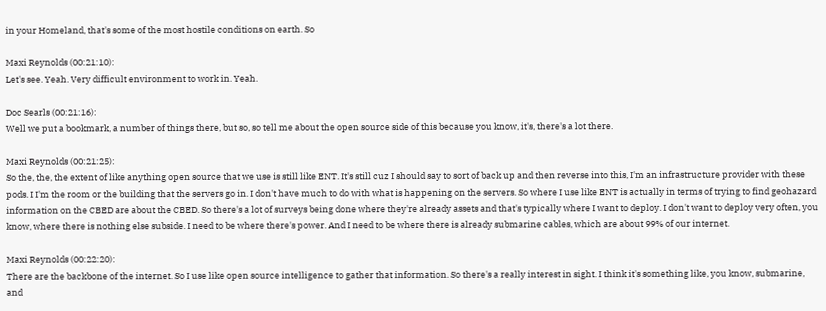in your Homeland, that's some of the most hostile conditions on earth. So

Maxi Reynolds (00:21:10):
Let's see. Yeah. Very difficult environment to work in. Yeah.

Doc Searls (00:21:16):
Well we put a bookmark, a number of things there, but so, so tell me about the open source side of this because you know, it's, there's a lot there.

Maxi Reynolds (00:21:25):
So the, the, the extent of like anything open source that we use is still like ENT. It's still cuz I should say to sort of back up and then reverse into this, I'm an infrastructure provider with these pods. I I'm the room or the building that the servers go in. I don't have much to do with what is happening on the servers. So where I use like ENT is actually in terms of trying to find geohazard information on the CBED are about the CBED. So there's a lot of surveys being done where they're already assets and that's typically where I want to deploy. I don't want to deploy very often, you know, where there is nothing else subside. I need to be where there's power. And I need to be where there is already submarine cables, which are about 99% of our internet.

Maxi Reynolds (00:22:20):
There are the backbone of the internet. So I use like open source intelligence to gather that information. So there's a really interest in sight. I think it's something like, you know, submarine, and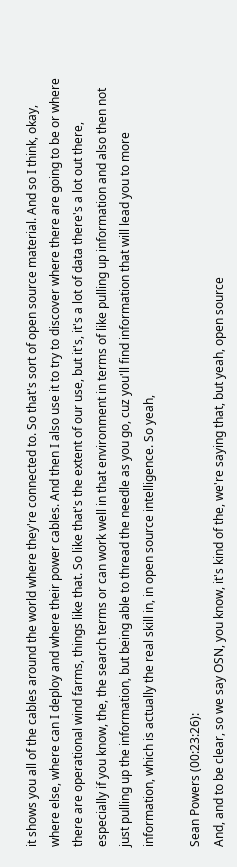it shows you all of the cables around the world where they're connected to. So that's sort of open source material. And so I think, okay, where else, where can I deploy and where their power cables. And then I also use it to try to discover where there are going to be or where there are operational wind farms, things like that. So like that's the extent of our use, but it's, it's a lot of data there's a lot out there, especially if you know, the, the search terms or can work well in that environment in terms of like pulling up information and also then not just pulling up the information, but being able to thread the needle as you go, cuz you'll find information that will lead you to more information, which is actually the real skill in, in open source intelligence. So yeah,

Sean Powers (00:23:26):
And, and to be clear, so we say OSN, you know, it's kind of the, we're saying that, but yeah, open source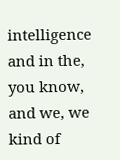intelligence and in the, you know, and we, we kind of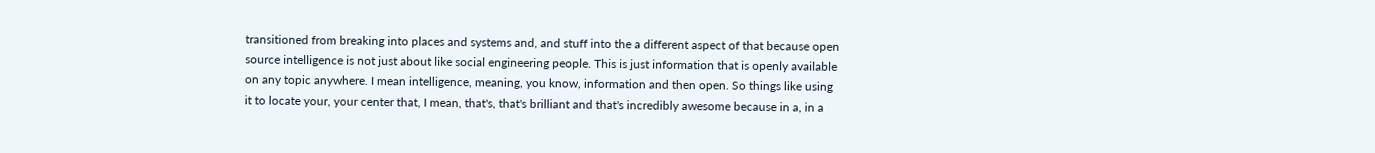transitioned from breaking into places and systems and, and stuff into the a different aspect of that because open source intelligence is not just about like social engineering people. This is just information that is openly available on any topic anywhere. I mean intelligence, meaning, you know, information and then open. So things like using it to locate your, your center that, I mean, that's, that's brilliant and that's incredibly awesome because in a, in a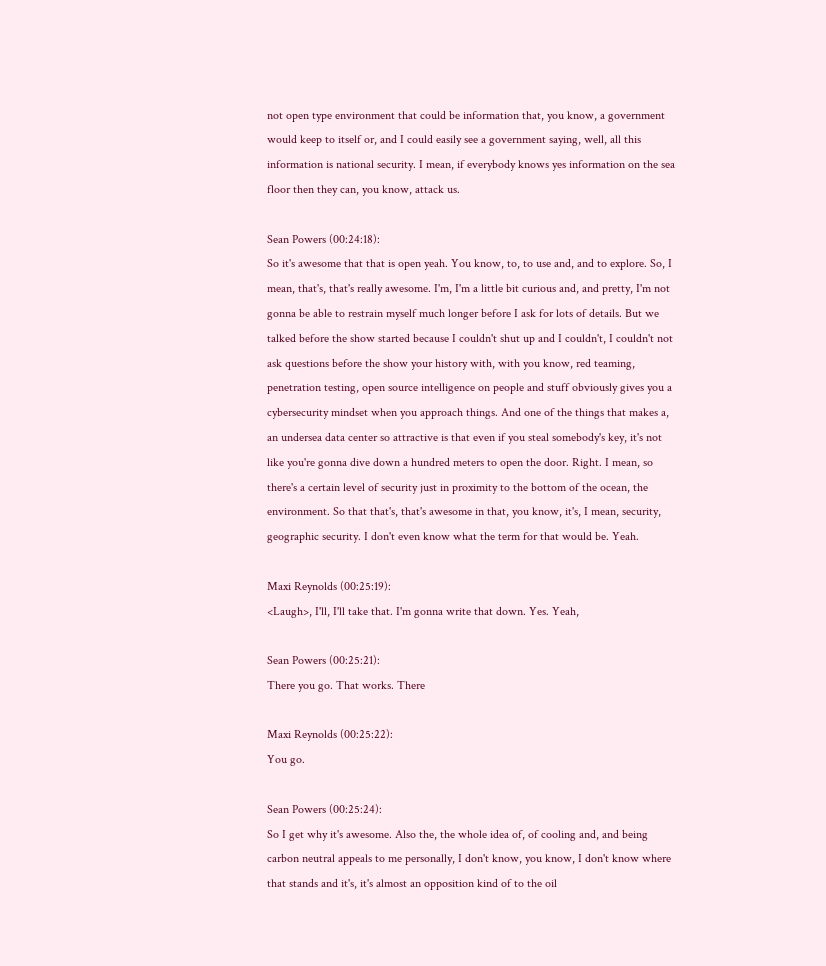not open type environment that could be information that, you know, a government would keep to itself or, and I could easily see a government saying, well, all this information is national security. I mean, if everybody knows yes information on the sea floor then they can, you know, attack us.

Sean Powers (00:24:18):
So it's awesome that that is open yeah. You know, to, to use and, and to explore. So, I mean, that's, that's really awesome. I'm, I'm a little bit curious and, and pretty, I'm not gonna be able to restrain myself much longer before I ask for lots of details. But we talked before the show started because I couldn't shut up and I couldn't, I couldn't not ask questions before the show your history with, with you know, red teaming, penetration testing, open source intelligence on people and stuff obviously gives you a cybersecurity mindset when you approach things. And one of the things that makes a, an undersea data center so attractive is that even if you steal somebody's key, it's not like you're gonna dive down a hundred meters to open the door. Right. I mean, so there's a certain level of security just in proximity to the bottom of the ocean, the environment. So that that's, that's awesome in that, you know, it's, I mean, security, geographic security. I don't even know what the term for that would be. Yeah.

Maxi Reynolds (00:25:19):
<Laugh>, I'll, I'll take that. I'm gonna write that down. Yes. Yeah,

Sean Powers (00:25:21):
There you go. That works. There

Maxi Reynolds (00:25:22):
You go.

Sean Powers (00:25:24):
So I get why it's awesome. Also the, the whole idea of, of cooling and, and being carbon neutral appeals to me personally, I don't know, you know, I don't know where that stands and it's, it's almost an opposition kind of to the oil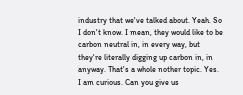industry that we've talked about. Yeah. So I don't know. I mean, they would like to be carbon neutral in, in every way, but they're literally digging up carbon in, in anyway. That's a whole nother topic. Yes. I am curious. Can you give us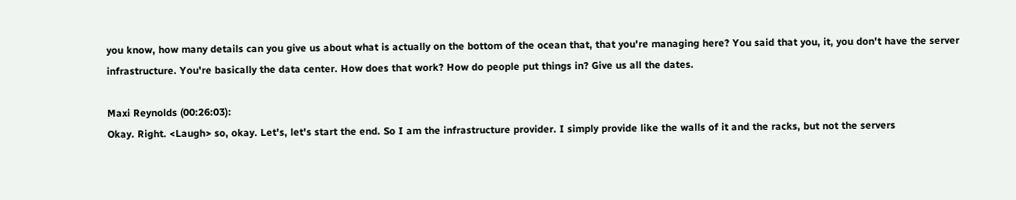you know, how many details can you give us about what is actually on the bottom of the ocean that, that you're managing here? You said that you, it, you don't have the server infrastructure. You're basically the data center. How does that work? How do people put things in? Give us all the dates.

Maxi Reynolds (00:26:03):
Okay. Right. <Laugh> so, okay. Let's, let's start the end. So I am the infrastructure provider. I simply provide like the walls of it and the racks, but not the servers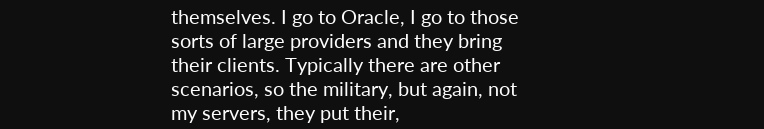themselves. I go to Oracle, I go to those sorts of large providers and they bring their clients. Typically there are other scenarios, so the military, but again, not my servers, they put their,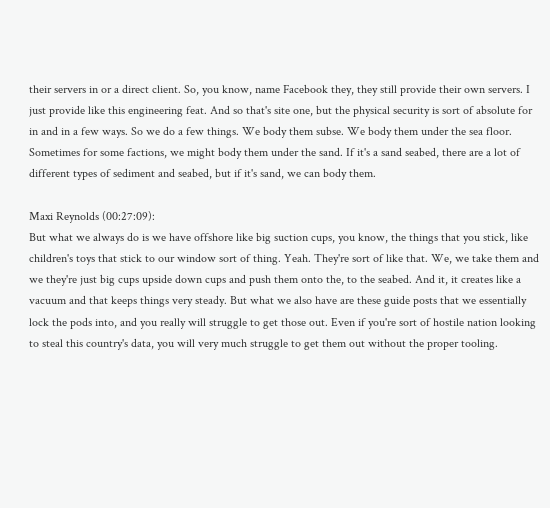their servers in or a direct client. So, you know, name Facebook they, they still provide their own servers. I just provide like this engineering feat. And so that's site one, but the physical security is sort of absolute for in and in a few ways. So we do a few things. We body them subse. We body them under the sea floor. Sometimes for some factions, we might body them under the sand. If it's a sand seabed, there are a lot of different types of sediment and seabed, but if it's sand, we can body them.

Maxi Reynolds (00:27:09):
But what we always do is we have offshore like big suction cups, you know, the things that you stick, like children's toys that stick to our window sort of thing. Yeah. They're sort of like that. We, we take them and we they're just big cups upside down cups and push them onto the, to the seabed. And it, it creates like a vacuum and that keeps things very steady. But what we also have are these guide posts that we essentially lock the pods into, and you really will struggle to get those out. Even if you're sort of hostile nation looking to steal this country's data, you will very much struggle to get them out without the proper tooling.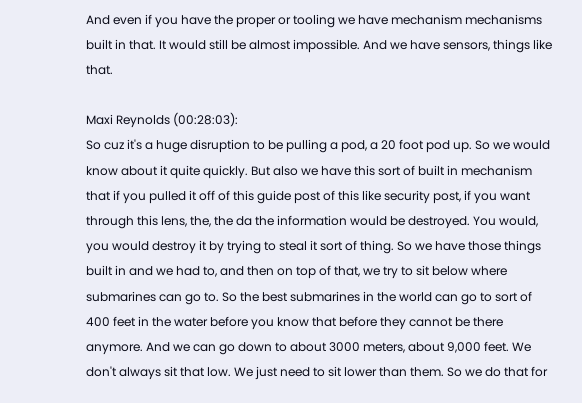And even if you have the proper or tooling we have mechanism mechanisms built in that. It would still be almost impossible. And we have sensors, things like that.

Maxi Reynolds (00:28:03):
So cuz it's a huge disruption to be pulling a pod, a 20 foot pod up. So we would know about it quite quickly. But also we have this sort of built in mechanism that if you pulled it off of this guide post of this like security post, if you want through this lens, the, the da the information would be destroyed. You would, you would destroy it by trying to steal it sort of thing. So we have those things built in and we had to, and then on top of that, we try to sit below where submarines can go to. So the best submarines in the world can go to sort of 400 feet in the water before you know that before they cannot be there anymore. And we can go down to about 3000 meters, about 9,000 feet. We don't always sit that low. We just need to sit lower than them. So we do that for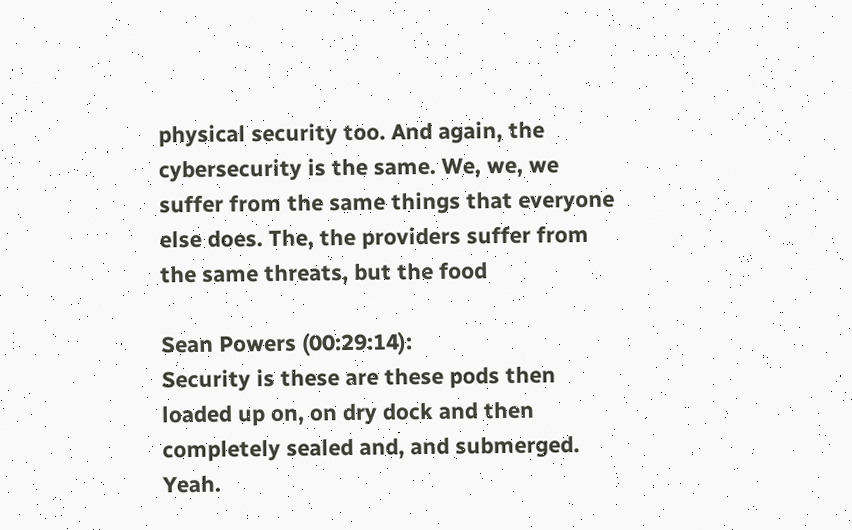physical security too. And again, the cybersecurity is the same. We, we, we suffer from the same things that everyone else does. The, the providers suffer from the same threats, but the food

Sean Powers (00:29:14):
Security is these are these pods then loaded up on, on dry dock and then completely sealed and, and submerged. Yeah.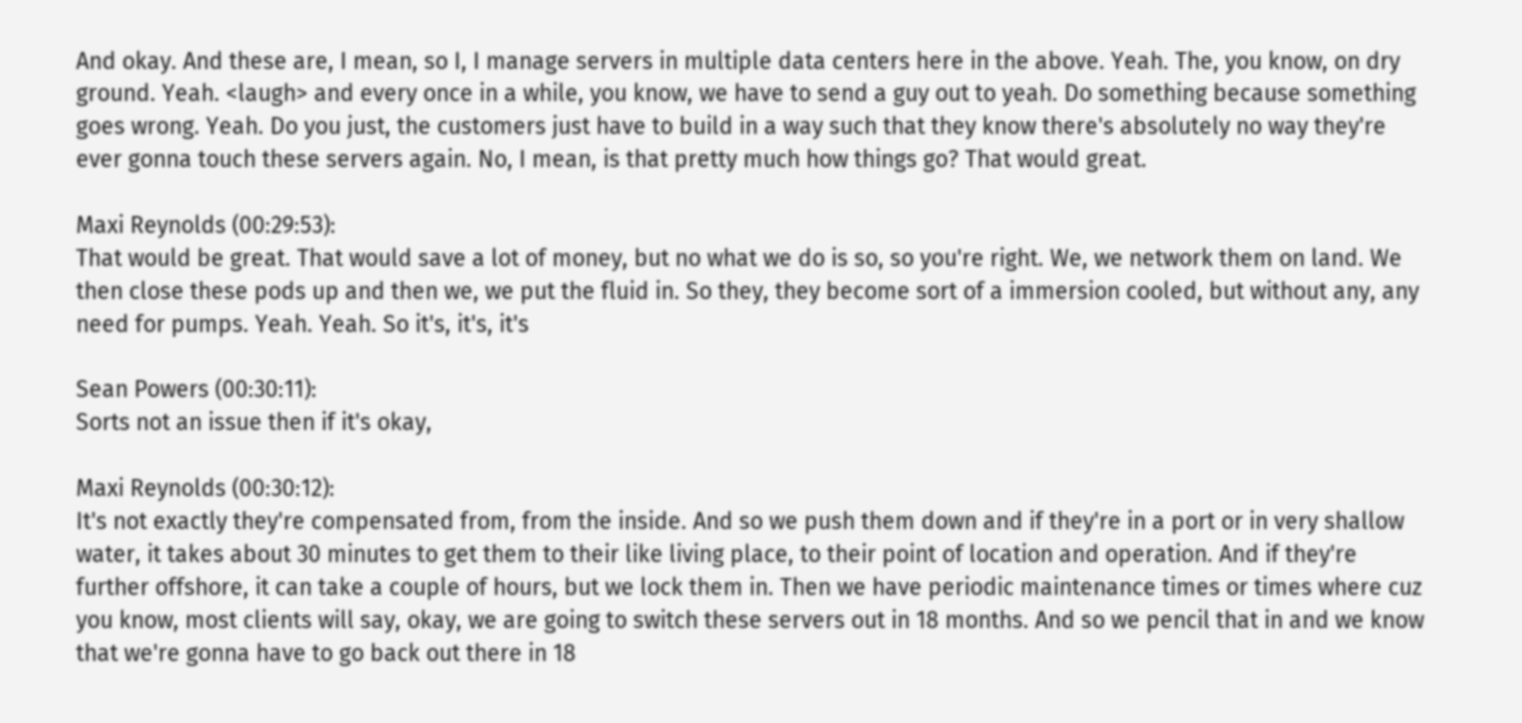And okay. And these are, I mean, so I, I manage servers in multiple data centers here in the above. Yeah. The, you know, on dry ground. Yeah. <laugh> and every once in a while, you know, we have to send a guy out to yeah. Do something because something goes wrong. Yeah. Do you just, the customers just have to build in a way such that they know there's absolutely no way they're ever gonna touch these servers again. No, I mean, is that pretty much how things go? That would great.

Maxi Reynolds (00:29:53):
That would be great. That would save a lot of money, but no what we do is so, so you're right. We, we network them on land. We then close these pods up and then we, we put the fluid in. So they, they become sort of a immersion cooled, but without any, any need for pumps. Yeah. Yeah. So it's, it's, it's

Sean Powers (00:30:11):
Sorts not an issue then if it's okay,

Maxi Reynolds (00:30:12):
It's not exactly they're compensated from, from the inside. And so we push them down and if they're in a port or in very shallow water, it takes about 30 minutes to get them to their like living place, to their point of location and operation. And if they're further offshore, it can take a couple of hours, but we lock them in. Then we have periodic maintenance times or times where cuz you know, most clients will say, okay, we are going to switch these servers out in 18 months. And so we pencil that in and we know that we're gonna have to go back out there in 18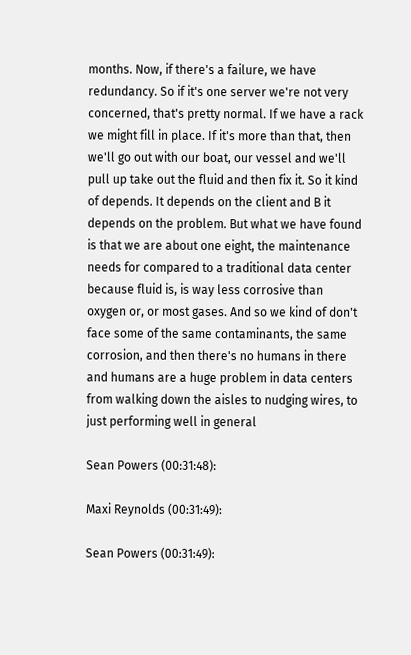months. Now, if there's a failure, we have redundancy. So if it's one server we're not very concerned, that's pretty normal. If we have a rack we might fill in place. If it's more than that, then we'll go out with our boat, our vessel and we'll pull up take out the fluid and then fix it. So it kind of depends. It depends on the client and B it depends on the problem. But what we have found is that we are about one eight, the maintenance needs for compared to a traditional data center because fluid is, is way less corrosive than oxygen or, or most gases. And so we kind of don't face some of the same contaminants, the same corrosion, and then there's no humans in there and humans are a huge problem in data centers from walking down the aisles to nudging wires, to just performing well in general

Sean Powers (00:31:48):

Maxi Reynolds (00:31:49):

Sean Powers (00:31:49):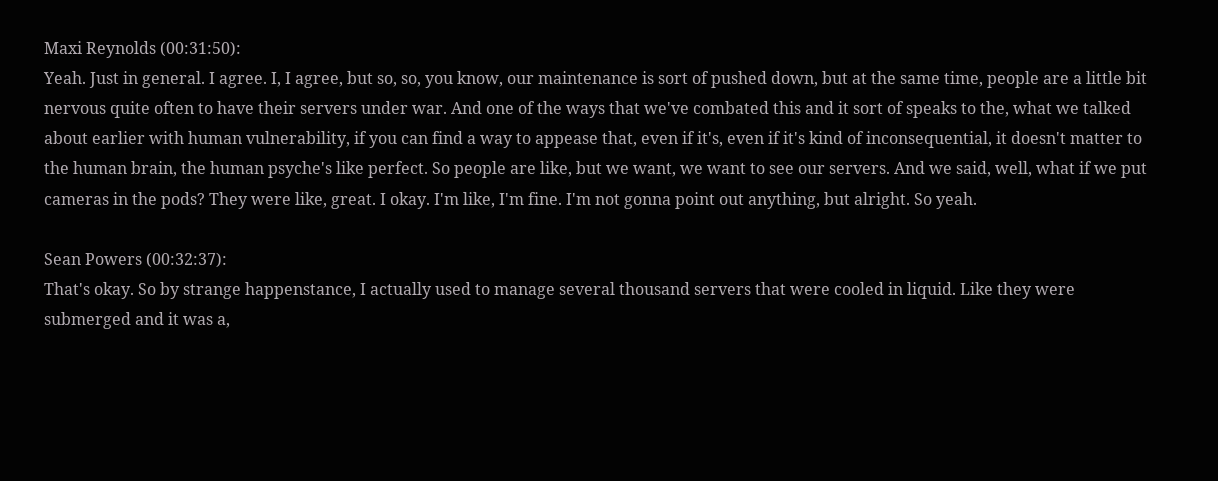Maxi Reynolds (00:31:50):
Yeah. Just in general. I agree. I, I agree, but so, so, you know, our maintenance is sort of pushed down, but at the same time, people are a little bit nervous quite often to have their servers under war. And one of the ways that we've combated this and it sort of speaks to the, what we talked about earlier with human vulnerability, if you can find a way to appease that, even if it's, even if it's kind of inconsequential, it doesn't matter to the human brain, the human psyche's like perfect. So people are like, but we want, we want to see our servers. And we said, well, what if we put cameras in the pods? They were like, great. I okay. I'm like, I'm fine. I'm not gonna point out anything, but alright. So yeah.

Sean Powers (00:32:37):
That's okay. So by strange happenstance, I actually used to manage several thousand servers that were cooled in liquid. Like they were submerged and it was a,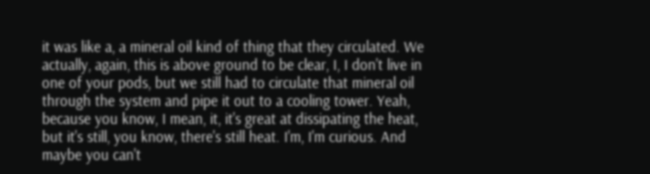it was like a, a mineral oil kind of thing that they circulated. We actually, again, this is above ground to be clear, I, I don't live in one of your pods, but we still had to circulate that mineral oil through the system and pipe it out to a cooling tower. Yeah, because you know, I mean, it, it's great at dissipating the heat, but it's still, you know, there's still heat. I'm, I'm curious. And maybe you can't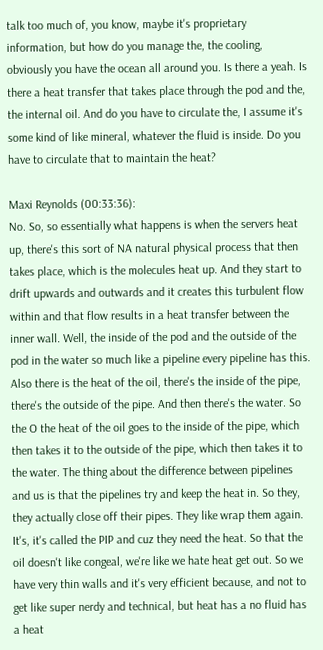talk too much of, you know, maybe it's proprietary information, but how do you manage the, the cooling, obviously you have the ocean all around you. Is there a yeah. Is there a heat transfer that takes place through the pod and the, the internal oil. And do you have to circulate the, I assume it's some kind of like mineral, whatever the fluid is inside. Do you have to circulate that to maintain the heat?

Maxi Reynolds (00:33:36):
No. So, so essentially what happens is when the servers heat up, there's this sort of NA natural physical process that then takes place, which is the molecules heat up. And they start to drift upwards and outwards and it creates this turbulent flow within and that flow results in a heat transfer between the inner wall. Well, the inside of the pod and the outside of the pod in the water so much like a pipeline every pipeline has this. Also there is the heat of the oil, there's the inside of the pipe, there's the outside of the pipe. And then there's the water. So the O the heat of the oil goes to the inside of the pipe, which then takes it to the outside of the pipe, which then takes it to the water. The thing about the difference between pipelines and us is that the pipelines try and keep the heat in. So they, they actually close off their pipes. They like wrap them again. It's, it's called the PIP and cuz they need the heat. So that the oil doesn't like congeal, we're like we hate heat get out. So we have very thin walls and it's very efficient because, and not to get like super nerdy and technical, but heat has a no fluid has a heat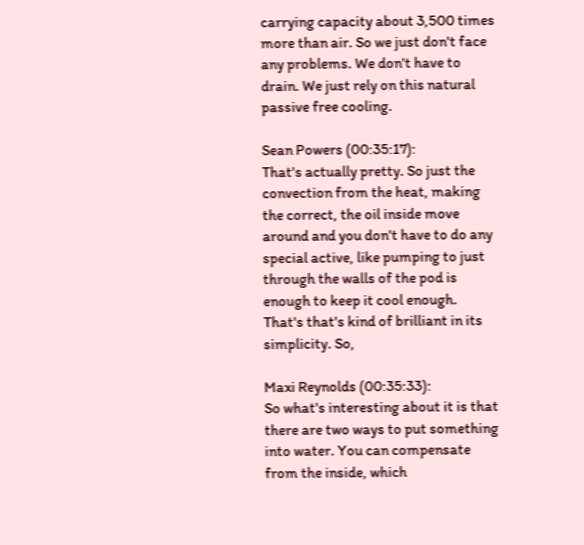carrying capacity about 3,500 times more than air. So we just don't face any problems. We don't have to drain. We just rely on this natural passive free cooling.

Sean Powers (00:35:17):
That's actually pretty. So just the convection from the heat, making the correct, the oil inside move around and you don't have to do any special active, like pumping to just through the walls of the pod is enough to keep it cool enough. That's that's kind of brilliant in its simplicity. So,

Maxi Reynolds (00:35:33):
So what's interesting about it is that there are two ways to put something into water. You can compensate from the inside, which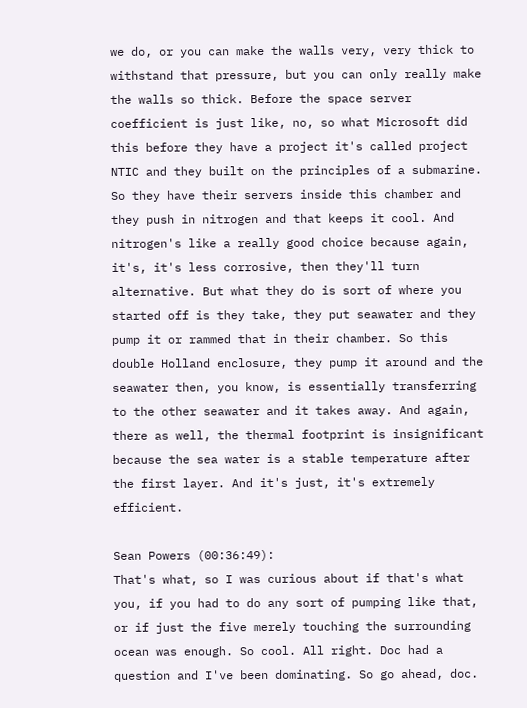we do, or you can make the walls very, very thick to withstand that pressure, but you can only really make the walls so thick. Before the space server coefficient is just like, no, so what Microsoft did this before they have a project it's called project NTIC and they built on the principles of a submarine. So they have their servers inside this chamber and they push in nitrogen and that keeps it cool. And nitrogen's like a really good choice because again, it's, it's less corrosive, then they'll turn alternative. But what they do is sort of where you started off is they take, they put seawater and they pump it or rammed that in their chamber. So this double Holland enclosure, they pump it around and the seawater then, you know, is essentially transferring to the other seawater and it takes away. And again, there as well, the thermal footprint is insignificant because the sea water is a stable temperature after the first layer. And it's just, it's extremely efficient.

Sean Powers (00:36:49):
That's what, so I was curious about if that's what you, if you had to do any sort of pumping like that, or if just the five merely touching the surrounding ocean was enough. So cool. All right. Doc had a question and I've been dominating. So go ahead, doc.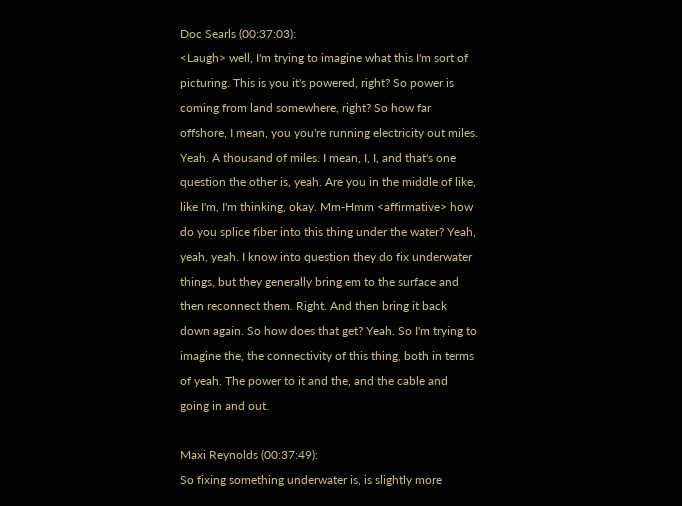Doc Searls (00:37:03):
<Laugh> well, I'm trying to imagine what this I'm sort of picturing. This is you it's powered, right? So power is coming from land somewhere, right? So how far offshore, I mean, you you're running electricity out miles. Yeah. A thousand of miles. I mean, I, I, and that's one question the other is, yeah. Are you in the middle of like, like I'm, I'm thinking, okay. Mm-Hmm <affirmative> how do you splice fiber into this thing under the water? Yeah, yeah, yeah. I know into question they do fix underwater things, but they generally bring em to the surface and then reconnect them. Right. And then bring it back down again. So how does that get? Yeah. So I'm trying to imagine the, the connectivity of this thing, both in terms of yeah. The power to it and the, and the cable and going in and out.

Maxi Reynolds (00:37:49):
So fixing something underwater is, is slightly more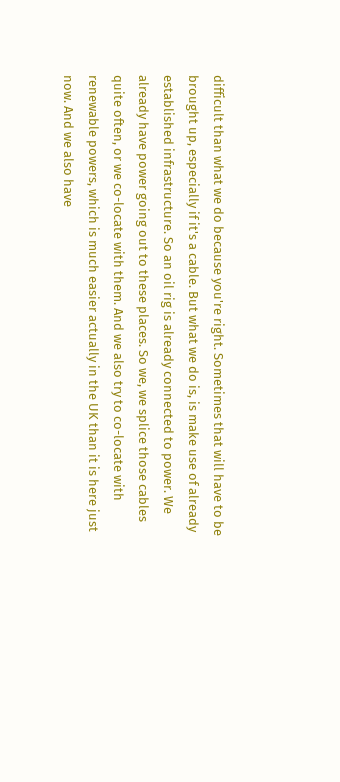difficult than what we do because you're right. Sometimes that will have to be brought up, especially if it's a cable. But what we do is, is make use of already established infrastructure. So an oil rig is already connected to power. We already have power going out to these places. So we, we splice those cables quite often, or we co-locate with them. And we also try to co-locate with renewable powers, which is much easier actually in the UK than it is here just now. And we also have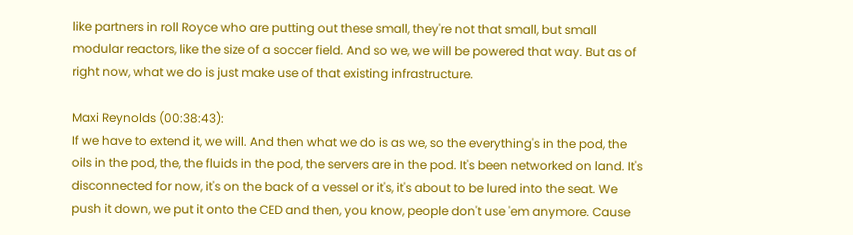like partners in roll Royce who are putting out these small, they're not that small, but small modular reactors, like the size of a soccer field. And so we, we will be powered that way. But as of right now, what we do is just make use of that existing infrastructure.

Maxi Reynolds (00:38:43):
If we have to extend it, we will. And then what we do is as we, so the everything's in the pod, the oils in the pod, the, the fluids in the pod, the servers are in the pod. It's been networked on land. It's disconnected for now, it's on the back of a vessel or it's, it's about to be lured into the seat. We push it down, we put it onto the CED and then, you know, people don't use 'em anymore. Cause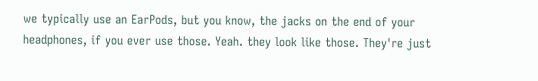we typically use an EarPods, but you know, the jacks on the end of your headphones, if you ever use those. Yeah. they look like those. They're just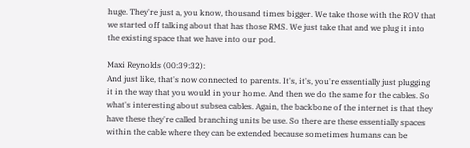huge. They're just a, you know, thousand times bigger. We take those with the ROV that we started off talking about that has those RMS. We just take that and we plug it into the existing space that we have into our pod.

Maxi Reynolds (00:39:32):
And just like, that's now connected to parents. It's, it's, you're essentially just plugging it in the way that you would in your home. And then we do the same for the cables. So what's interesting about subsea cables. Again, the backbone of the internet is that they have these they're called branching units be use. So there are these essentially spaces within the cable where they can be extended because sometimes humans can be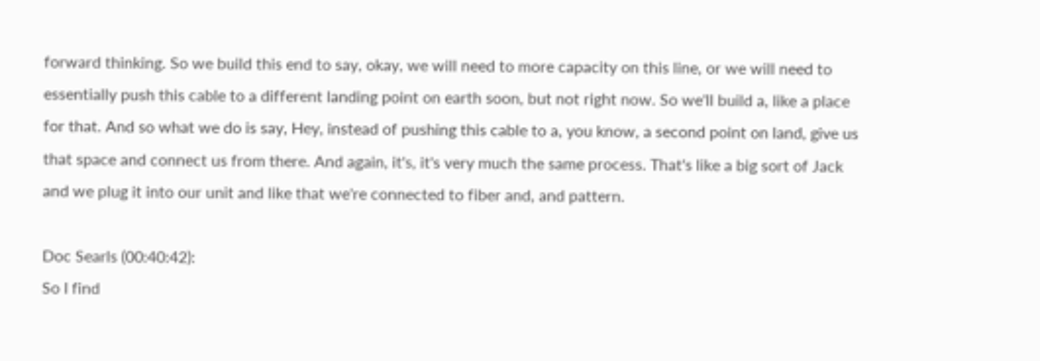forward thinking. So we build this end to say, okay, we will need to more capacity on this line, or we will need to essentially push this cable to a different landing point on earth soon, but not right now. So we'll build a, like a place for that. And so what we do is say, Hey, instead of pushing this cable to a, you know, a second point on land, give us that space and connect us from there. And again, it's, it's very much the same process. That's like a big sort of Jack and we plug it into our unit and like that we're connected to fiber and, and pattern.

Doc Searls (00:40:42):
So I find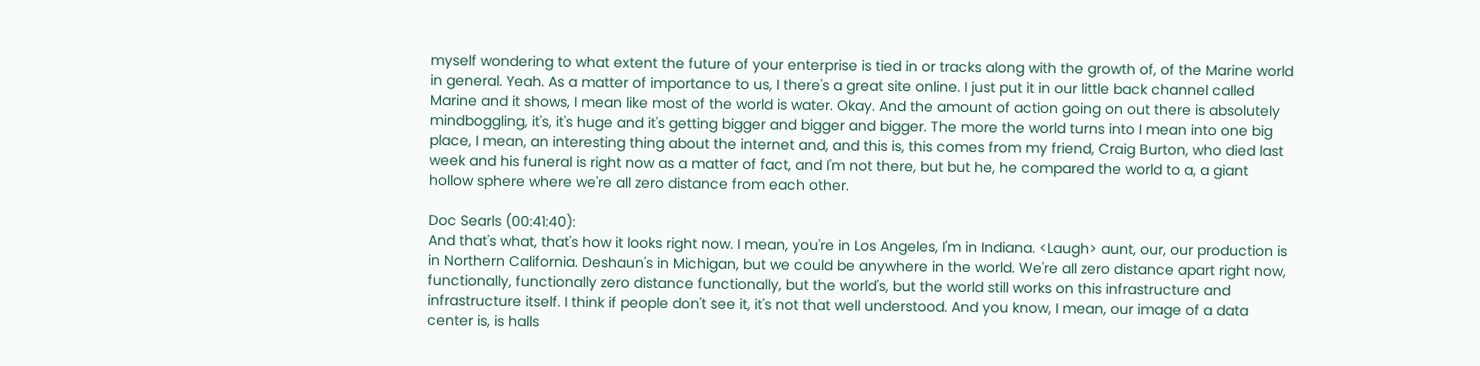myself wondering to what extent the future of your enterprise is tied in or tracks along with the growth of, of the Marine world in general. Yeah. As a matter of importance to us, I there's a great site online. I just put it in our little back channel called Marine and it shows, I mean like most of the world is water. Okay. And the amount of action going on out there is absolutely mindboggling, it's, it's huge and it's getting bigger and bigger and bigger. The more the world turns into I mean into one big place, I mean, an interesting thing about the internet and, and this is, this comes from my friend, Craig Burton, who died last week and his funeral is right now as a matter of fact, and I'm not there, but but he, he compared the world to a, a giant hollow sphere where we're all zero distance from each other.

Doc Searls (00:41:40):
And that's what, that's how it looks right now. I mean, you're in Los Angeles, I'm in Indiana. <Laugh> aunt, our, our production is in Northern California. Deshaun's in Michigan, but we could be anywhere in the world. We're all zero distance apart right now, functionally, functionally zero distance functionally, but the world's, but the world still works on this infrastructure and infrastructure itself. I think if people don't see it, it's not that well understood. And you know, I mean, our image of a data center is, is halls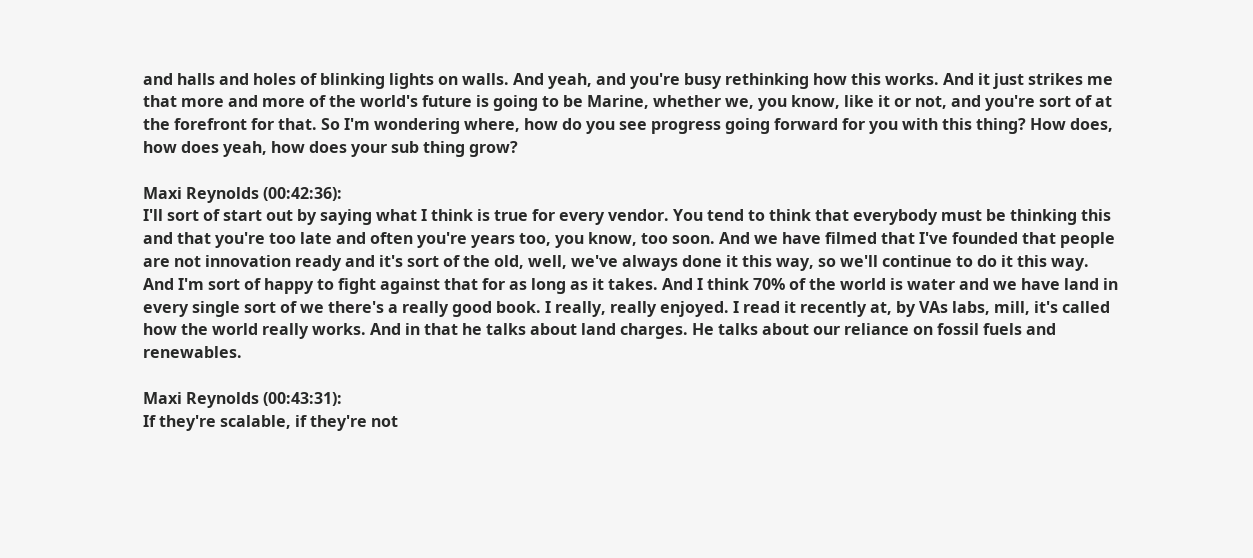and halls and holes of blinking lights on walls. And yeah, and you're busy rethinking how this works. And it just strikes me that more and more of the world's future is going to be Marine, whether we, you know, like it or not, and you're sort of at the forefront for that. So I'm wondering where, how do you see progress going forward for you with this thing? How does, how does yeah, how does your sub thing grow?

Maxi Reynolds (00:42:36):
I'll sort of start out by saying what I think is true for every vendor. You tend to think that everybody must be thinking this and that you're too late and often you're years too, you know, too soon. And we have filmed that I've founded that people are not innovation ready and it's sort of the old, well, we've always done it this way, so we'll continue to do it this way. And I'm sort of happy to fight against that for as long as it takes. And I think 70% of the world is water and we have land in every single sort of we there's a really good book. I really, really enjoyed. I read it recently at, by VAs labs, mill, it's called how the world really works. And in that he talks about land charges. He talks about our reliance on fossil fuels and renewables.

Maxi Reynolds (00:43:31):
If they're scalable, if they're not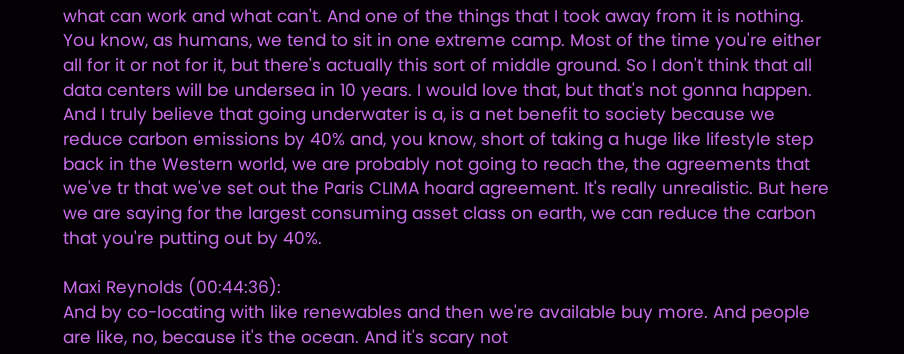what can work and what can't. And one of the things that I took away from it is nothing. You know, as humans, we tend to sit in one extreme camp. Most of the time you're either all for it or not for it, but there's actually this sort of middle ground. So I don't think that all data centers will be undersea in 10 years. I would love that, but that's not gonna happen. And I truly believe that going underwater is a, is a net benefit to society because we reduce carbon emissions by 40% and, you know, short of taking a huge like lifestyle step back in the Western world, we are probably not going to reach the, the agreements that we've tr that we've set out the Paris CLIMA hoard agreement. It's really unrealistic. But here we are saying for the largest consuming asset class on earth, we can reduce the carbon that you're putting out by 40%.

Maxi Reynolds (00:44:36):
And by co-locating with like renewables and then we're available buy more. And people are like, no, because it's the ocean. And it's scary not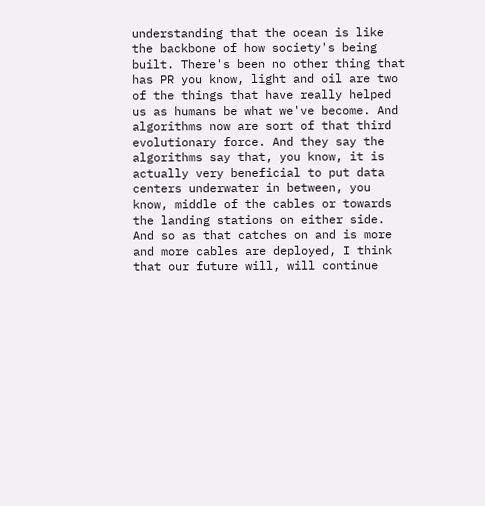understanding that the ocean is like the backbone of how society's being built. There's been no other thing that has PR you know, light and oil are two of the things that have really helped us as humans be what we've become. And algorithms now are sort of that third evolutionary force. And they say the algorithms say that, you know, it is actually very beneficial to put data centers underwater in between, you know, middle of the cables or towards the landing stations on either side. And so as that catches on and is more and more cables are deployed, I think that our future will, will continue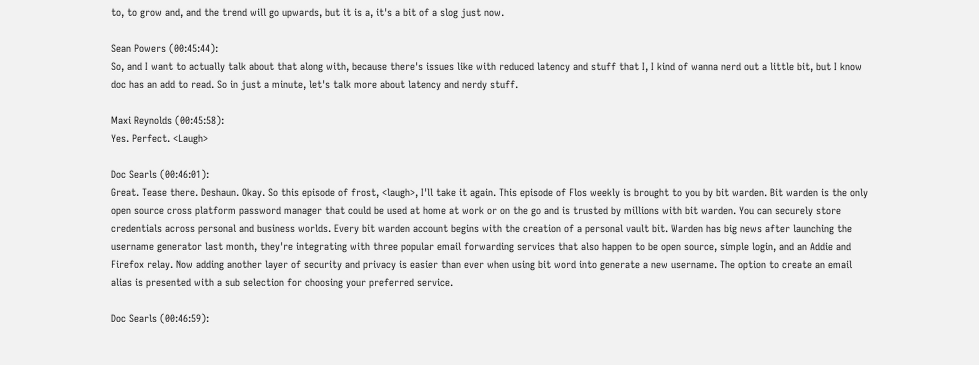to, to grow and, and the trend will go upwards, but it is a, it's a bit of a slog just now.

Sean Powers (00:45:44):
So, and I want to actually talk about that along with, because there's issues like with reduced latency and stuff that I, I kind of wanna nerd out a little bit, but I know doc has an add to read. So in just a minute, let's talk more about latency and nerdy stuff.

Maxi Reynolds (00:45:58):
Yes. Perfect. <Laugh>

Doc Searls (00:46:01):
Great. Tease there. Deshaun. Okay. So this episode of frost, <laugh>, I'll take it again. This episode of Flos weekly is brought to you by bit warden. Bit warden is the only open source cross platform password manager that could be used at home at work or on the go and is trusted by millions with bit warden. You can securely store credentials across personal and business worlds. Every bit warden account begins with the creation of a personal vault bit. Warden has big news after launching the username generator last month, they're integrating with three popular email forwarding services that also happen to be open source, simple login, and an Addie and Firefox relay. Now adding another layer of security and privacy is easier than ever when using bit word into generate a new username. The option to create an email alias is presented with a sub selection for choosing your preferred service.

Doc Searls (00:46:59):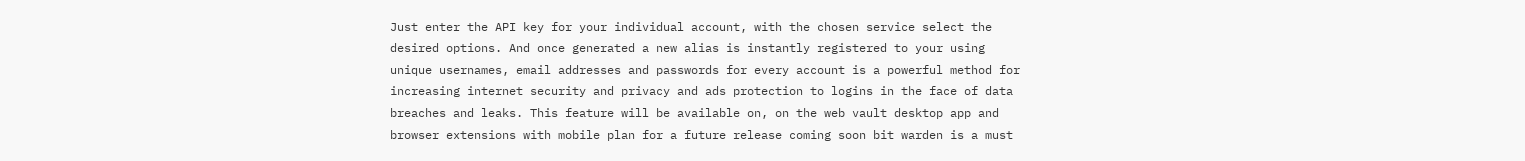Just enter the API key for your individual account, with the chosen service select the desired options. And once generated a new alias is instantly registered to your using unique usernames, email addresses and passwords for every account is a powerful method for increasing internet security and privacy and ads protection to logins in the face of data breaches and leaks. This feature will be available on, on the web vault desktop app and browser extensions with mobile plan for a future release coming soon bit warden is a must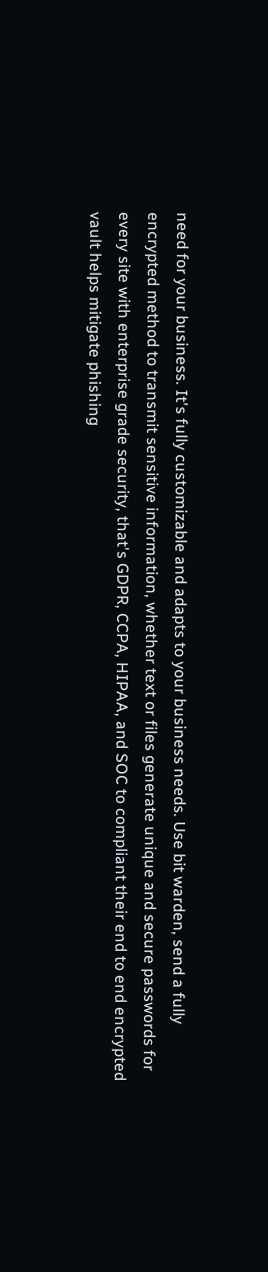need for your business. It's fully customizable and adapts to your business needs. Use bit warden, send a fully encrypted method to transmit sensitive information, whether text or files generate unique and secure passwords for every site with enterprise grade security, that's GDPR, CCPA, HIPAA, and SOC to compliant their end to end encrypted vault helps mitigate phishing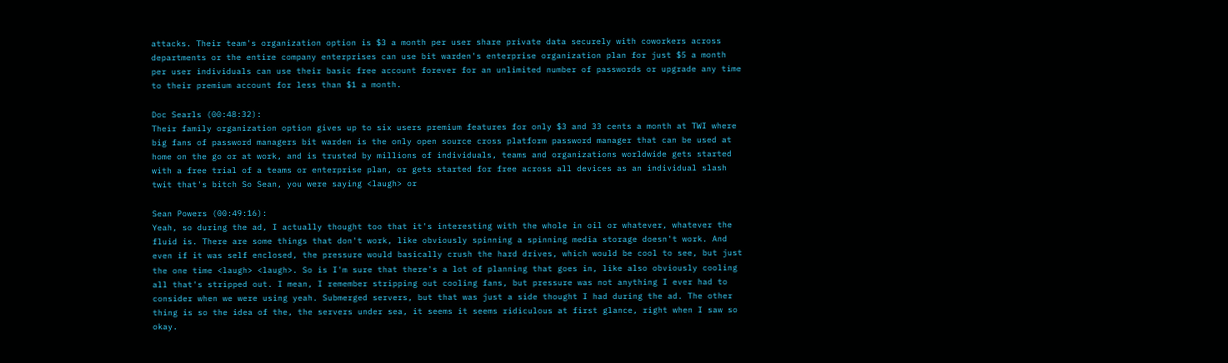attacks. Their team's organization option is $3 a month per user share private data securely with coworkers across departments or the entire company enterprises can use bit warden's enterprise organization plan for just $5 a month per user individuals can use their basic free account forever for an unlimited number of passwords or upgrade any time to their premium account for less than $1 a month.

Doc Searls (00:48:32):
Their family organization option gives up to six users premium features for only $3 and 33 cents a month at TWI where big fans of password managers bit warden is the only open source cross platform password manager that can be used at home on the go or at work, and is trusted by millions of individuals, teams and organizations worldwide gets started with a free trial of a teams or enterprise plan, or gets started for free across all devices as an individual slash twit that's bitch So Sean, you were saying <laugh> or

Sean Powers (00:49:16):
Yeah, so during the ad, I actually thought too that it's interesting with the whole in oil or whatever, whatever the fluid is. There are some things that don't work, like obviously spinning a spinning media storage doesn't work. And even if it was self enclosed, the pressure would basically crush the hard drives, which would be cool to see, but just the one time <laugh> <laugh>. So is I'm sure that there's a lot of planning that goes in, like also obviously cooling all that's stripped out. I mean, I remember stripping out cooling fans, but pressure was not anything I ever had to consider when we were using yeah. Submerged servers, but that was just a side thought I had during the ad. The other thing is so the idea of the, the servers under sea, it seems it seems ridiculous at first glance, right when I saw so okay.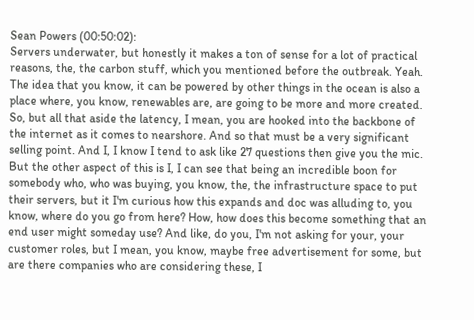Sean Powers (00:50:02):
Servers underwater, but honestly it makes a ton of sense for a lot of practical reasons, the, the carbon stuff, which you mentioned before the outbreak. Yeah. The idea that you know, it can be powered by other things in the ocean is also a place where, you know, renewables are, are going to be more and more created. So, but all that aside the latency, I mean, you are hooked into the backbone of the internet as it comes to nearshore. And so that must be a very significant selling point. And I, I know I tend to ask like 27 questions then give you the mic. But the other aspect of this is I, I can see that being an incredible boon for somebody who, who was buying, you know, the, the infrastructure space to put their servers, but it I'm curious how this expands and doc was alluding to, you know, where do you go from here? How, how does this become something that an end user might someday use? And like, do you, I'm not asking for your, your customer roles, but I mean, you know, maybe free advertisement for some, but are there companies who are considering these, I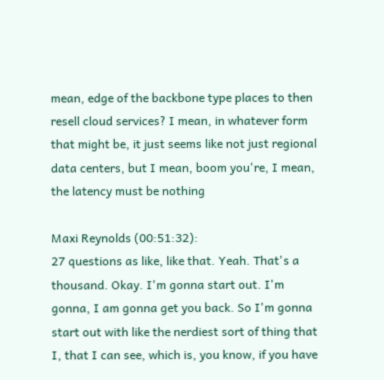mean, edge of the backbone type places to then resell cloud services? I mean, in whatever form that might be, it just seems like not just regional data centers, but I mean, boom you're, I mean, the latency must be nothing

Maxi Reynolds (00:51:32):
27 questions as like, like that. Yeah. That's a thousand. Okay. I'm gonna start out. I'm gonna, I am gonna get you back. So I'm gonna start out with like the nerdiest sort of thing that I, that I can see, which is, you know, if you have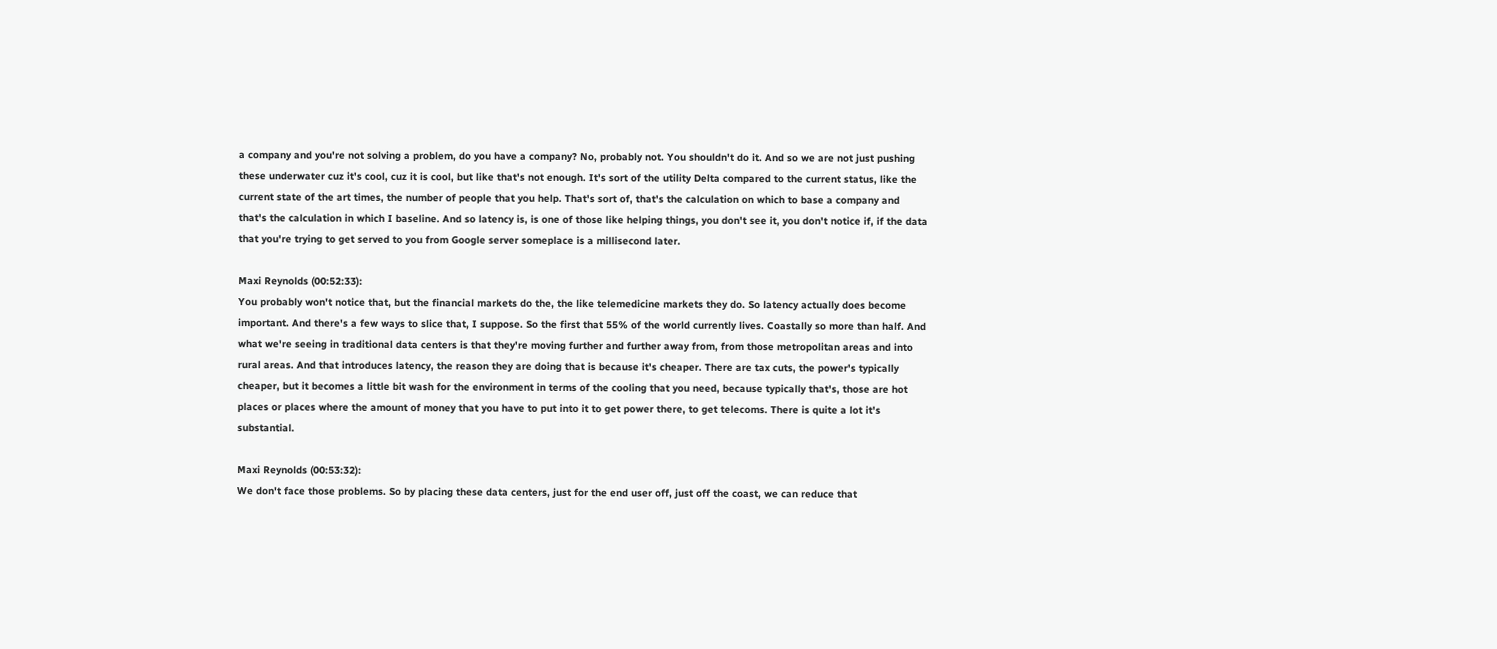a company and you're not solving a problem, do you have a company? No, probably not. You shouldn't do it. And so we are not just pushing these underwater cuz it's cool, cuz it is cool, but like that's not enough. It's sort of the utility Delta compared to the current status, like the current state of the art times, the number of people that you help. That's sort of, that's the calculation on which to base a company and that's the calculation in which I baseline. And so latency is, is one of those like helping things, you don't see it, you don't notice if, if the data that you're trying to get served to you from Google server someplace is a millisecond later.

Maxi Reynolds (00:52:33):
You probably won't notice that, but the financial markets do the, the like telemedicine markets they do. So latency actually does become important. And there's a few ways to slice that, I suppose. So the first that 55% of the world currently lives. Coastally so more than half. And what we're seeing in traditional data centers is that they're moving further and further away from, from those metropolitan areas and into rural areas. And that introduces latency, the reason they are doing that is because it's cheaper. There are tax cuts, the power's typically cheaper, but it becomes a little bit wash for the environment in terms of the cooling that you need, because typically that's, those are hot places or places where the amount of money that you have to put into it to get power there, to get telecoms. There is quite a lot it's substantial.

Maxi Reynolds (00:53:32):
We don't face those problems. So by placing these data centers, just for the end user off, just off the coast, we can reduce that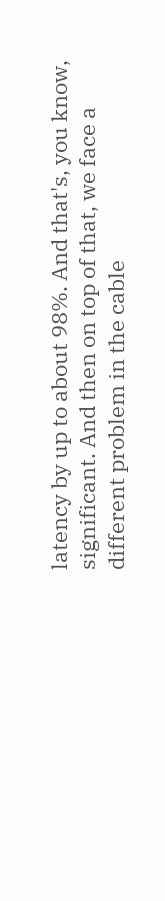latency by up to about 98%. And that's, you know, significant. And then on top of that, we face a different problem in the cable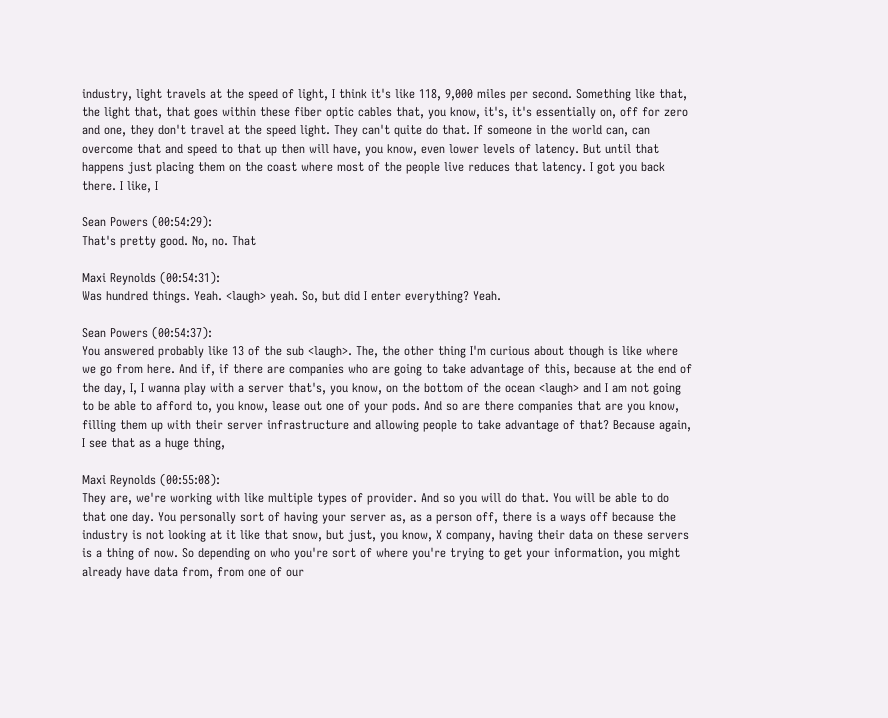industry, light travels at the speed of light, I think it's like 118, 9,000 miles per second. Something like that, the light that, that goes within these fiber optic cables that, you know, it's, it's essentially on, off for zero and one, they don't travel at the speed light. They can't quite do that. If someone in the world can, can overcome that and speed to that up then will have, you know, even lower levels of latency. But until that happens just placing them on the coast where most of the people live reduces that latency. I got you back there. I like, I

Sean Powers (00:54:29):
That's pretty good. No, no. That

Maxi Reynolds (00:54:31):
Was hundred things. Yeah. <laugh> yeah. So, but did I enter everything? Yeah.

Sean Powers (00:54:37):
You answered probably like 13 of the sub <laugh>. The, the other thing I'm curious about though is like where we go from here. And if, if there are companies who are going to take advantage of this, because at the end of the day, I, I wanna play with a server that's, you know, on the bottom of the ocean <laugh> and I am not going to be able to afford to, you know, lease out one of your pods. And so are there companies that are you know, filling them up with their server infrastructure and allowing people to take advantage of that? Because again, I see that as a huge thing,

Maxi Reynolds (00:55:08):
They are, we're working with like multiple types of provider. And so you will do that. You will be able to do that one day. You personally sort of having your server as, as a person off, there is a ways off because the industry is not looking at it like that snow, but just, you know, X company, having their data on these servers is a thing of now. So depending on who you're sort of where you're trying to get your information, you might already have data from, from one of our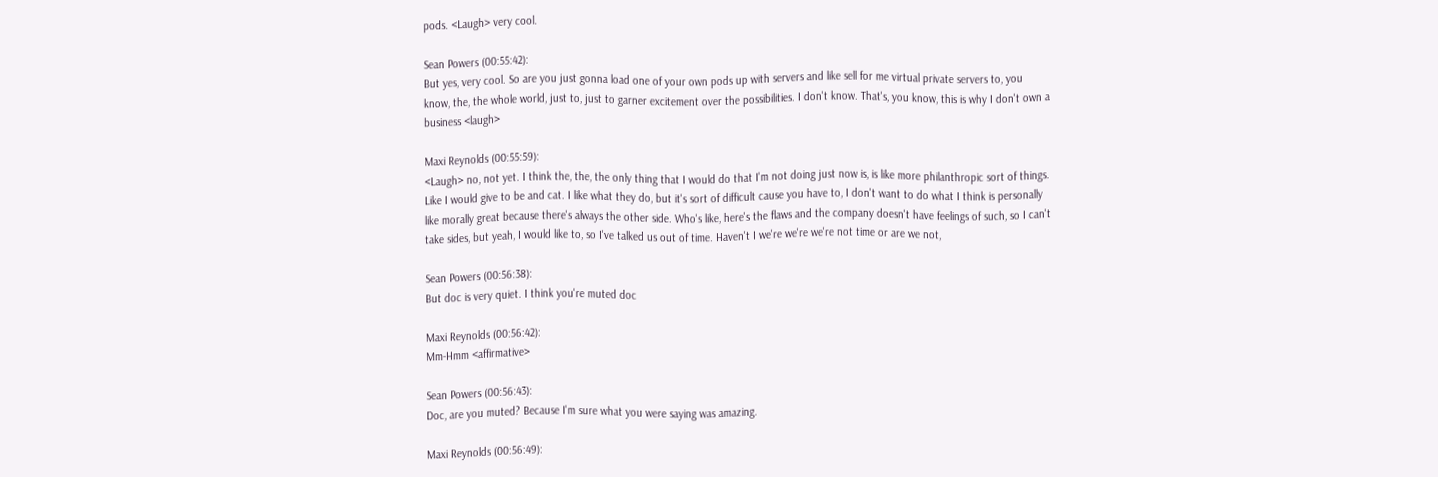pods. <Laugh> very cool.

Sean Powers (00:55:42):
But yes, very cool. So are you just gonna load one of your own pods up with servers and like sell for me virtual private servers to, you know, the, the whole world, just to, just to garner excitement over the possibilities. I don't know. That's, you know, this is why I don't own a business <laugh>

Maxi Reynolds (00:55:59):
<Laugh> no, not yet. I think the, the, the only thing that I would do that I'm not doing just now is, is like more philanthropic sort of things. Like I would give to be and cat. I like what they do, but it's sort of difficult cause you have to, I don't want to do what I think is personally like morally great because there's always the other side. Who's like, here's the flaws and the company doesn't have feelings of such, so I can't take sides, but yeah, I would like to, so I've talked us out of time. Haven't I we're we're we're not time or are we not,

Sean Powers (00:56:38):
But doc is very quiet. I think you're muted doc

Maxi Reynolds (00:56:42):
Mm-Hmm <affirmative>

Sean Powers (00:56:43):
Doc, are you muted? Because I'm sure what you were saying was amazing.

Maxi Reynolds (00:56:49):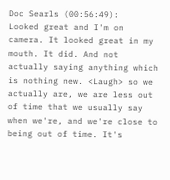Doc Searls (00:56:49):
Looked great and I'm on camera. It looked great in my mouth. It did. And not actually saying anything which is nothing new. <Laugh> so we actually are, we are less out of time that we usually say when we're, and we're close to being out of time. It's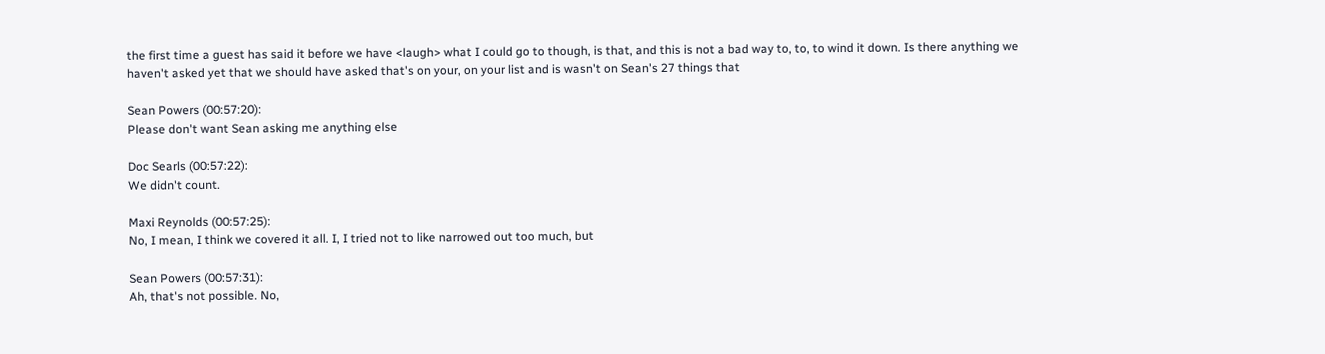the first time a guest has said it before we have <laugh> what I could go to though, is that, and this is not a bad way to, to, to wind it down. Is there anything we haven't asked yet that we should have asked that's on your, on your list and is wasn't on Sean's 27 things that

Sean Powers (00:57:20):
Please don't want Sean asking me anything else

Doc Searls (00:57:22):
We didn't count.

Maxi Reynolds (00:57:25):
No, I mean, I think we covered it all. I, I tried not to like narrowed out too much, but

Sean Powers (00:57:31):
Ah, that's not possible. No,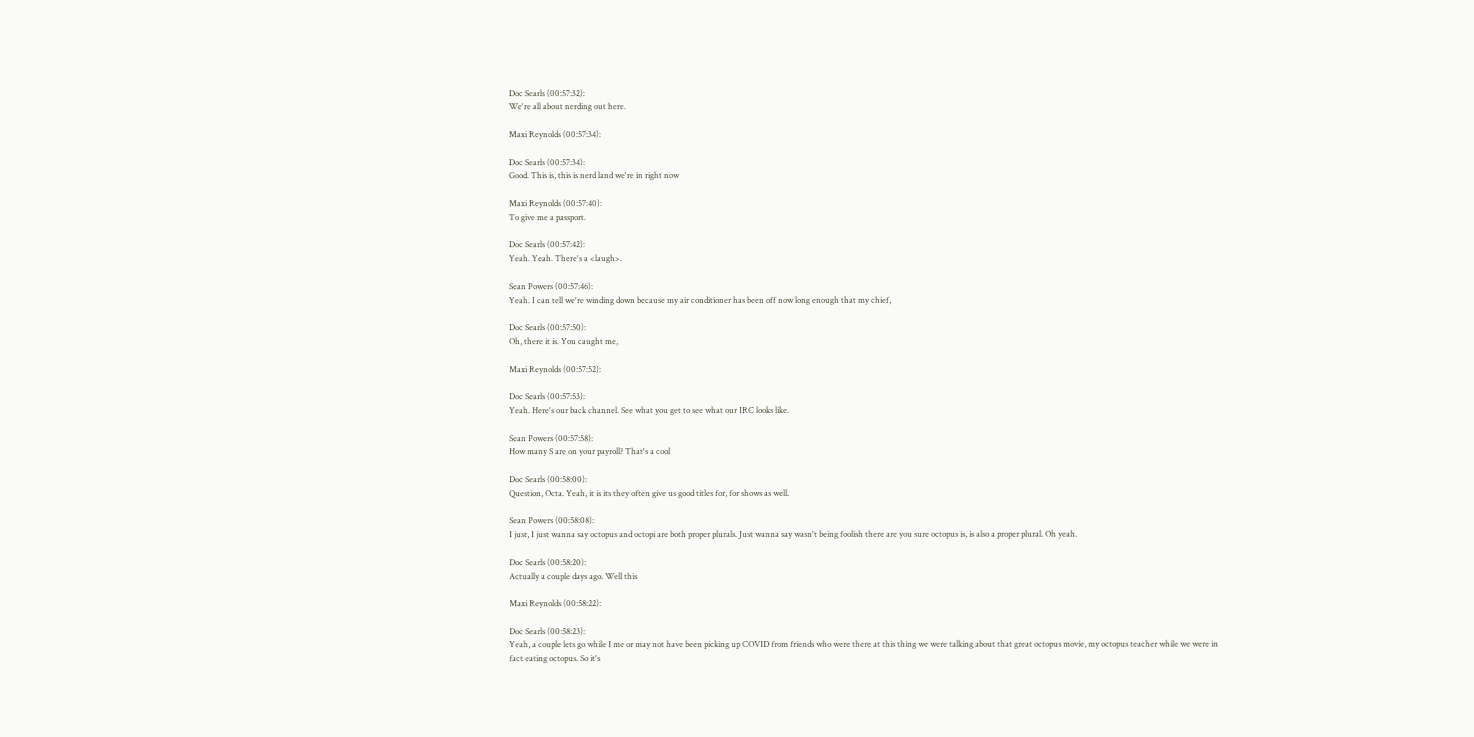Doc Searls (00:57:32):
We're all about nerding out here.

Maxi Reynolds (00:57:34):

Doc Searls (00:57:34):
Good. This is, this is nerd land we're in right now

Maxi Reynolds (00:57:40):
To give me a passport.

Doc Searls (00:57:42):
Yeah. Yeah. There's a <laugh>.

Sean Powers (00:57:46):
Yeah. I can tell we're winding down because my air conditioner has been off now long enough that my chief,

Doc Searls (00:57:50):
Oh, there it is. You caught me,

Maxi Reynolds (00:57:52):

Doc Searls (00:57:53):
Yeah. Here's our back channel. See what you get to see what our IRC looks like.

Sean Powers (00:57:58):
How many S are on your payroll? That's a cool

Doc Searls (00:58:00):
Question, Octa. Yeah, it is its they often give us good titles for, for shows as well.

Sean Powers (00:58:08):
I just, I just wanna say octopus and octopi are both proper plurals. Just wanna say wasn't being foolish there are you sure octopus is, is also a proper plural. Oh yeah.

Doc Searls (00:58:20):
Actually a couple days ago. Well this

Maxi Reynolds (00:58:22):

Doc Searls (00:58:23):
Yeah, a couple lets go while I me or may not have been picking up COVID from friends who were there at this thing we were talking about that great octopus movie, my octopus teacher while we were in fact eating octopus. So it's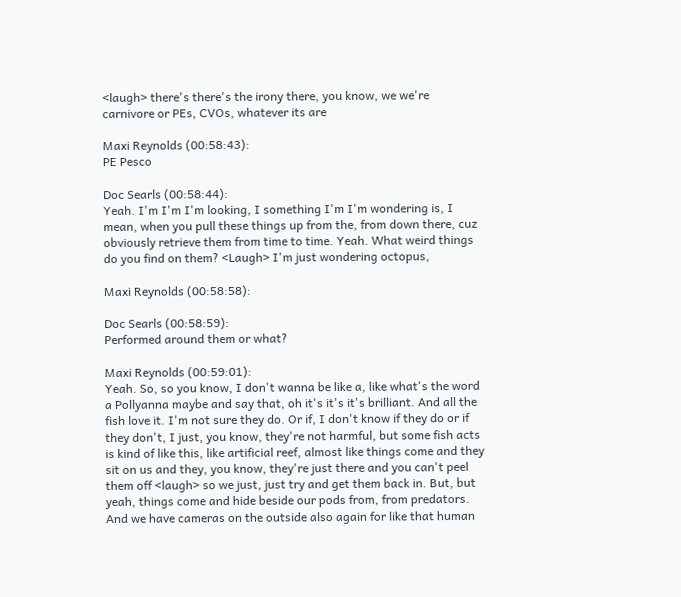<laugh> there's there's the irony there, you know, we we're carnivore or PEs, CVOs, whatever its are

Maxi Reynolds (00:58:43):
PE Pesco

Doc Searls (00:58:44):
Yeah. I'm I'm I'm looking, I something I'm I'm wondering is, I mean, when you pull these things up from the, from down there, cuz obviously retrieve them from time to time. Yeah. What weird things do you find on them? <Laugh> I'm just wondering octopus,

Maxi Reynolds (00:58:58):

Doc Searls (00:58:59):
Performed around them or what?

Maxi Reynolds (00:59:01):
Yeah. So, so you know, I don't wanna be like a, like what's the word a Pollyanna maybe and say that, oh it's it's it's brilliant. And all the fish love it. I'm not sure they do. Or if, I don't know if they do or if they don't, I just, you know, they're not harmful, but some fish acts is kind of like this, like artificial reef, almost like things come and they sit on us and they, you know, they're just there and you can't peel them off <laugh> so we just, just try and get them back in. But, but yeah, things come and hide beside our pods from, from predators. And we have cameras on the outside also again for like that human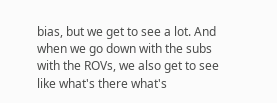bias, but we get to see a lot. And when we go down with the subs with the ROVs, we also get to see like what's there what's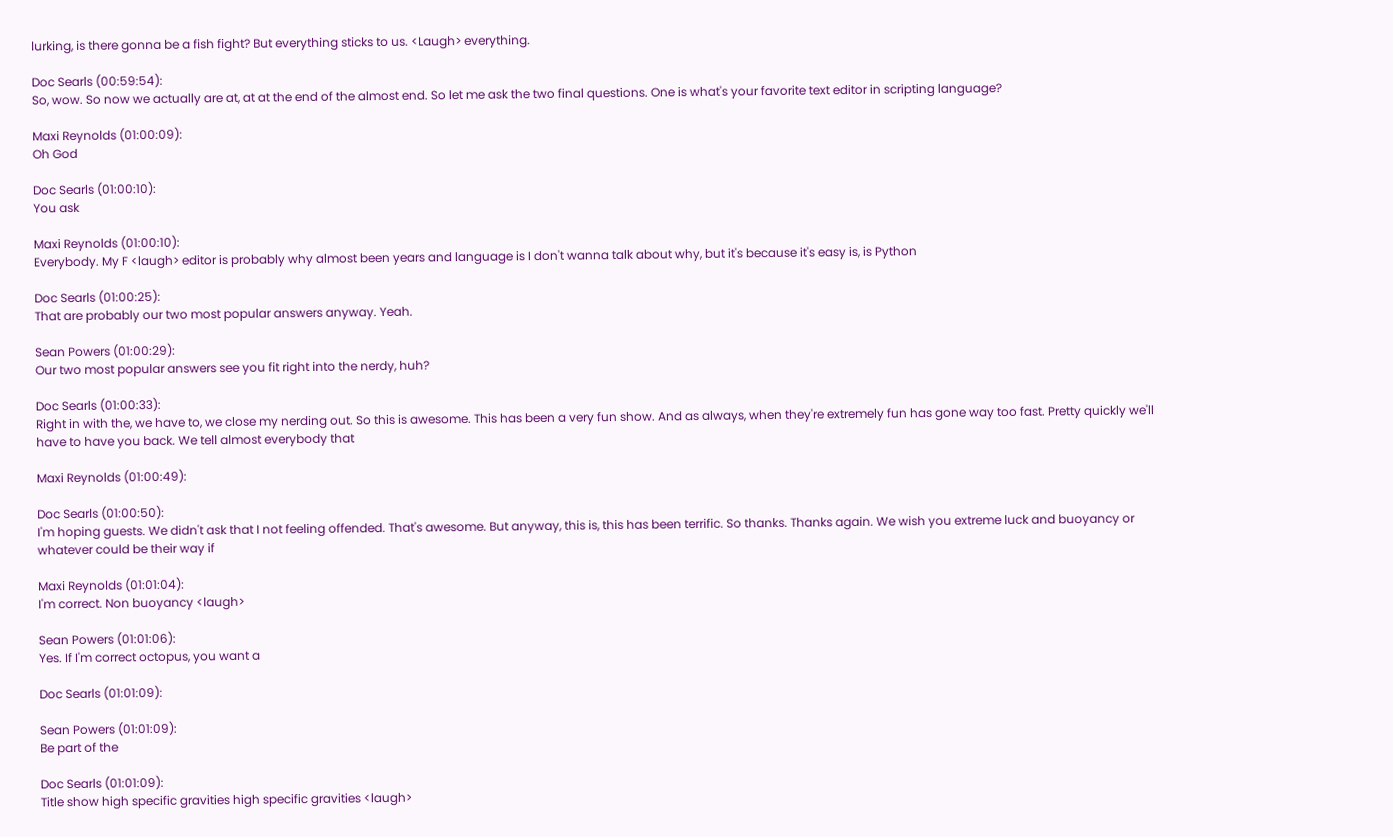lurking, is there gonna be a fish fight? But everything sticks to us. <Laugh> everything.

Doc Searls (00:59:54):
So, wow. So now we actually are at, at at the end of the almost end. So let me ask the two final questions. One is what's your favorite text editor in scripting language?

Maxi Reynolds (01:00:09):
Oh God

Doc Searls (01:00:10):
You ask

Maxi Reynolds (01:00:10):
Everybody. My F <laugh> editor is probably why almost been years and language is I don't wanna talk about why, but it's because it's easy is, is Python

Doc Searls (01:00:25):
That are probably our two most popular answers anyway. Yeah.

Sean Powers (01:00:29):
Our two most popular answers see you fit right into the nerdy, huh?

Doc Searls (01:00:33):
Right in with the, we have to, we close my nerding out. So this is awesome. This has been a very fun show. And as always, when they're extremely fun has gone way too fast. Pretty quickly we'll have to have you back. We tell almost everybody that

Maxi Reynolds (01:00:49):

Doc Searls (01:00:50):
I'm hoping guests. We didn't ask that I not feeling offended. That's awesome. But anyway, this is, this has been terrific. So thanks. Thanks again. We wish you extreme luck and buoyancy or whatever could be their way if

Maxi Reynolds (01:01:04):
I'm correct. Non buoyancy <laugh>

Sean Powers (01:01:06):
Yes. If I'm correct octopus, you want a

Doc Searls (01:01:09):

Sean Powers (01:01:09):
Be part of the

Doc Searls (01:01:09):
Title show high specific gravities high specific gravities <laugh>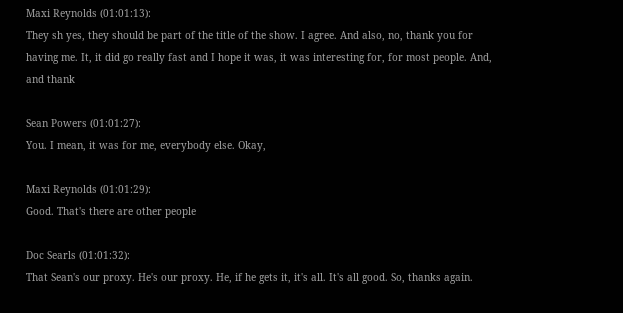Maxi Reynolds (01:01:13):
They sh yes, they should be part of the title of the show. I agree. And also, no, thank you for having me. It, it did go really fast and I hope it was, it was interesting for, for most people. And, and thank

Sean Powers (01:01:27):
You. I mean, it was for me, everybody else. Okay,

Maxi Reynolds (01:01:29):
Good. That's there are other people

Doc Searls (01:01:32):
That Sean's our proxy. He's our proxy. He, if he gets it, it's all. It's all good. So, thanks again.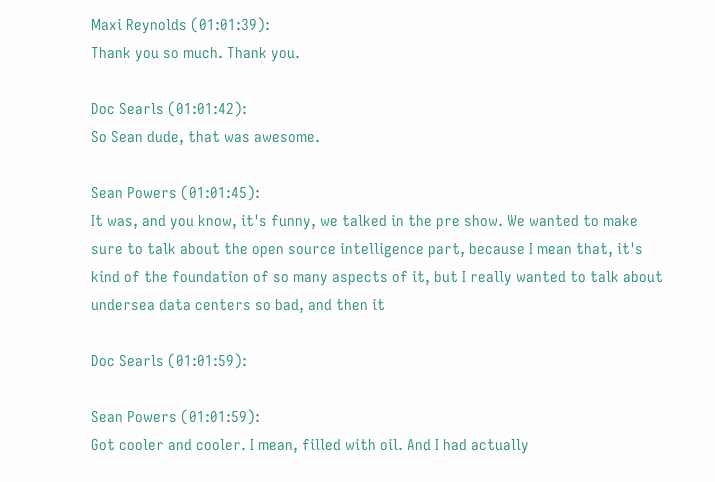Maxi Reynolds (01:01:39):
Thank you so much. Thank you.

Doc Searls (01:01:42):
So Sean dude, that was awesome.

Sean Powers (01:01:45):
It was, and you know, it's funny, we talked in the pre show. We wanted to make sure to talk about the open source intelligence part, because I mean that, it's kind of the foundation of so many aspects of it, but I really wanted to talk about undersea data centers so bad, and then it

Doc Searls (01:01:59):

Sean Powers (01:01:59):
Got cooler and cooler. I mean, filled with oil. And I had actually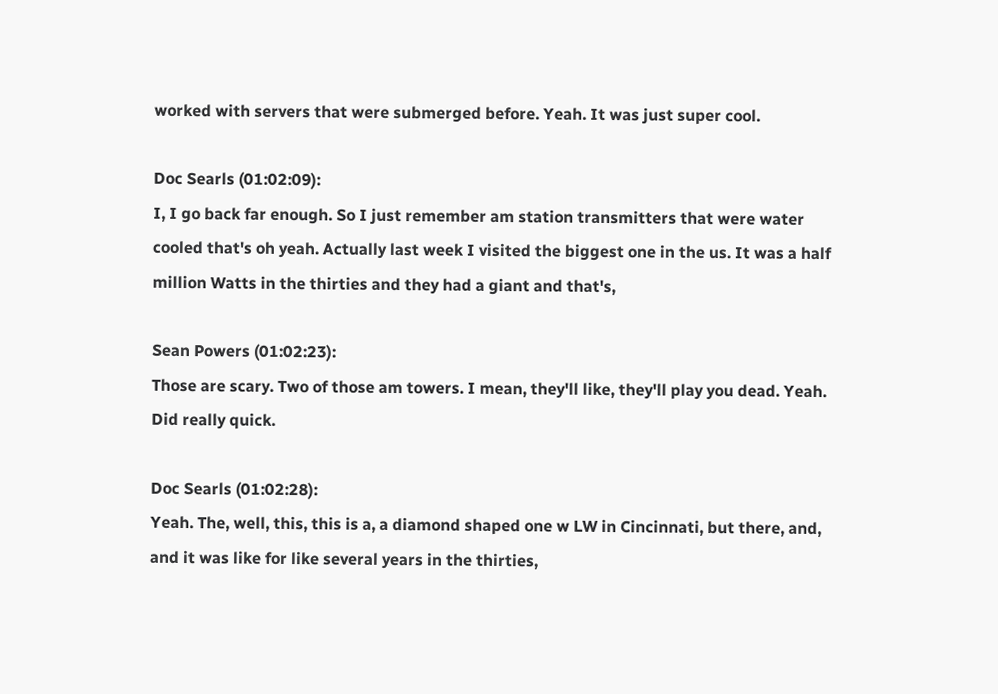worked with servers that were submerged before. Yeah. It was just super cool.

Doc Searls (01:02:09):
I, I go back far enough. So I just remember am station transmitters that were water cooled that's oh yeah. Actually last week I visited the biggest one in the us. It was a half million Watts in the thirties and they had a giant and that's,

Sean Powers (01:02:23):
Those are scary. Two of those am towers. I mean, they'll like, they'll play you dead. Yeah. Did really quick.

Doc Searls (01:02:28):
Yeah. The, well, this, this is a, a diamond shaped one w LW in Cincinnati, but there, and, and it was like for like several years in the thirties,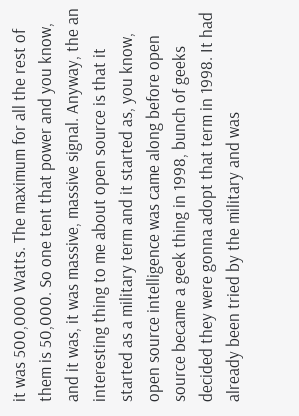it was 500,000 Watts. The maximum for all the rest of them is 50,000. So one tent that power and you know, and it was, it was massive, massive signal. Anyway, the an interesting thing to me about open source is that it started as a military term and it started as, you know, open source intelligence was came along before open source became a geek thing in 1998, bunch of geeks decided they were gonna adopt that term in 1998. It had already been tried by the military and was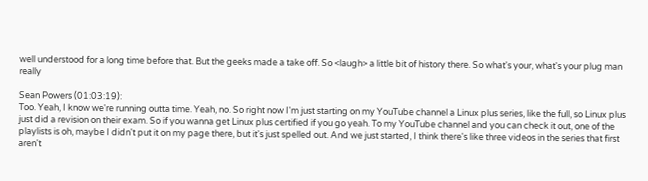well understood for a long time before that. But the geeks made a take off. So <laugh> a little bit of history there. So what's your, what's your plug man really

Sean Powers (01:03:19):
Too. Yeah, I know we're running outta time. Yeah, no. So right now I'm just starting on my YouTube channel a Linux plus series, like the full, so Linux plus just did a revision on their exam. So if you wanna get Linux plus certified if you go yeah. To my YouTube channel and you can check it out, one of the playlists is oh, maybe I didn't put it on my page there, but it's just spelled out. And we just started, I think there's like three videos in the series that first aren't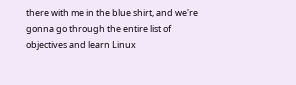there with me in the blue shirt, and we're gonna go through the entire list of objectives and learn Linux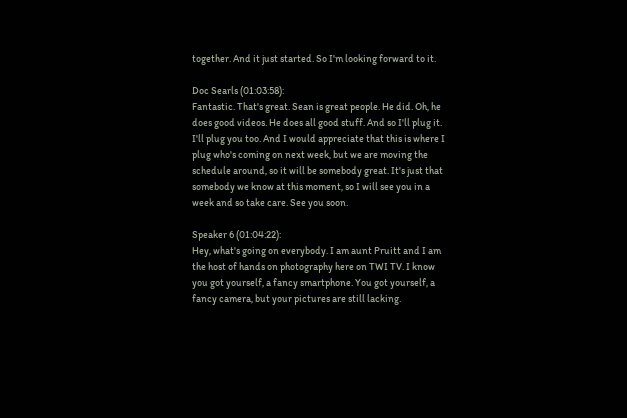together. And it just started. So I'm looking forward to it.

Doc Searls (01:03:58):
Fantastic. That's great. Sean is great people. He did. Oh, he does good videos. He does all good stuff. And so I'll plug it. I'll plug you too. And I would appreciate that this is where I plug who's coming on next week, but we are moving the schedule around, so it will be somebody great. It's just that somebody we know at this moment, so I will see you in a week and so take care. See you soon.

Speaker 6 (01:04:22):
Hey, what's going on everybody. I am aunt Pruitt and I am the host of hands on photography here on TWI TV. I know you got yourself, a fancy smartphone. You got yourself, a fancy camera, but your pictures are still lacking.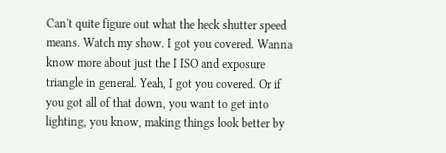Can't quite figure out what the heck shutter speed means. Watch my show. I got you covered. Wanna know more about just the I ISO and exposure triangle in general. Yeah, I got you covered. Or if you got all of that down, you want to get into lighting, you know, making things look better by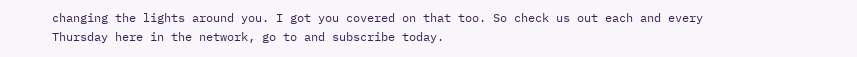changing the lights around you. I got you covered on that too. So check us out each and every Thursday here in the network, go to and subscribe today.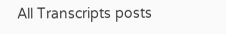All Transcripts posts